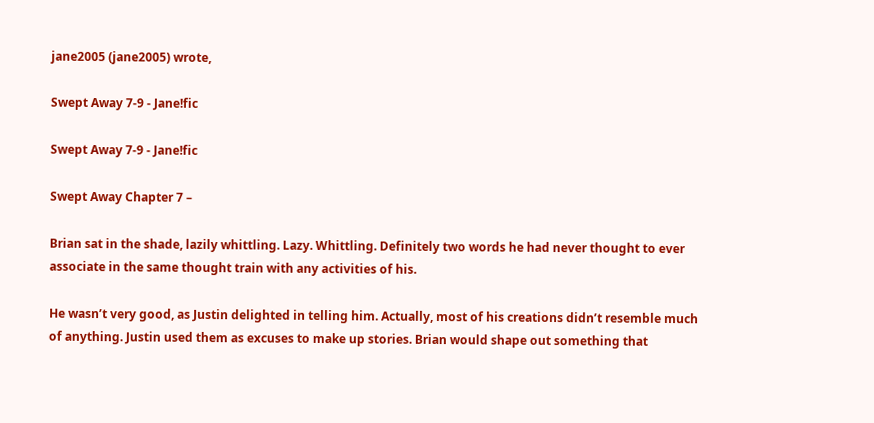jane2005 (jane2005) wrote,

Swept Away 7-9 - Jane!fic

Swept Away 7-9 - Jane!fic

Swept Away Chapter 7 –

Brian sat in the shade, lazily whittling. Lazy. Whittling. Definitely two words he had never thought to ever associate in the same thought train with any activities of his.

He wasn’t very good, as Justin delighted in telling him. Actually, most of his creations didn’t resemble much of anything. Justin used them as excuses to make up stories. Brian would shape out something that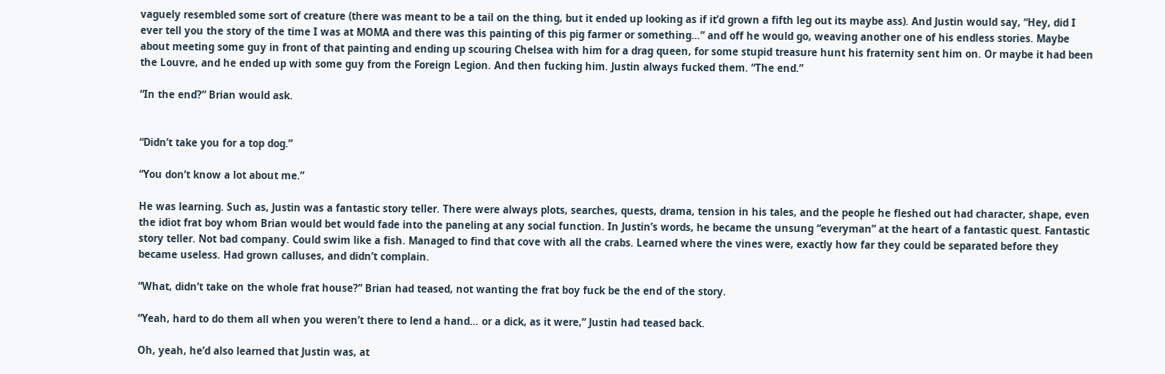vaguely resembled some sort of creature (there was meant to be a tail on the thing, but it ended up looking as if it’d grown a fifth leg out its maybe ass). And Justin would say, “Hey, did I ever tell you the story of the time I was at MOMA and there was this painting of this pig farmer or something…” and off he would go, weaving another one of his endless stories. Maybe about meeting some guy in front of that painting and ending up scouring Chelsea with him for a drag queen, for some stupid treasure hunt his fraternity sent him on. Or maybe it had been the Louvre, and he ended up with some guy from the Foreign Legion. And then fucking him. Justin always fucked them. “The end.”

“In the end?” Brian would ask.


“Didn’t take you for a top dog.”

“You don’t know a lot about me.”

He was learning. Such as, Justin was a fantastic story teller. There were always plots, searches, quests, drama, tension in his tales, and the people he fleshed out had character, shape, even the idiot frat boy whom Brian would bet would fade into the paneling at any social function. In Justin’s words, he became the unsung “everyman” at the heart of a fantastic quest. Fantastic story teller. Not bad company. Could swim like a fish. Managed to find that cove with all the crabs. Learned where the vines were, exactly how far they could be separated before they became useless. Had grown calluses, and didn’t complain.

“What, didn’t take on the whole frat house?” Brian had teased, not wanting the frat boy fuck be the end of the story.

“Yeah, hard to do them all when you weren’t there to lend a hand… or a dick, as it were,” Justin had teased back.

Oh, yeah, he’d also learned that Justin was, at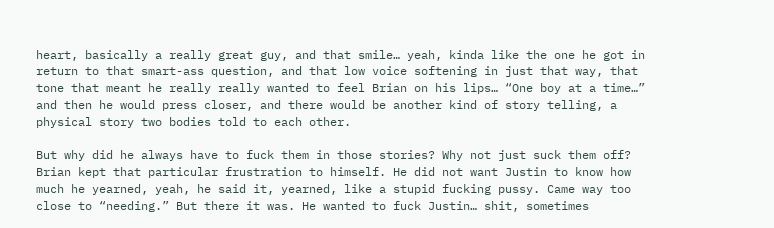heart, basically a really great guy, and that smile… yeah, kinda like the one he got in return to that smart-ass question, and that low voice softening in just that way, that tone that meant he really really wanted to feel Brian on his lips… “One boy at a time…” and then he would press closer, and there would be another kind of story telling, a physical story two bodies told to each other.

But why did he always have to fuck them in those stories? Why not just suck them off? Brian kept that particular frustration to himself. He did not want Justin to know how much he yearned, yeah, he said it, yearned, like a stupid fucking pussy. Came way too close to “needing.” But there it was. He wanted to fuck Justin… shit, sometimes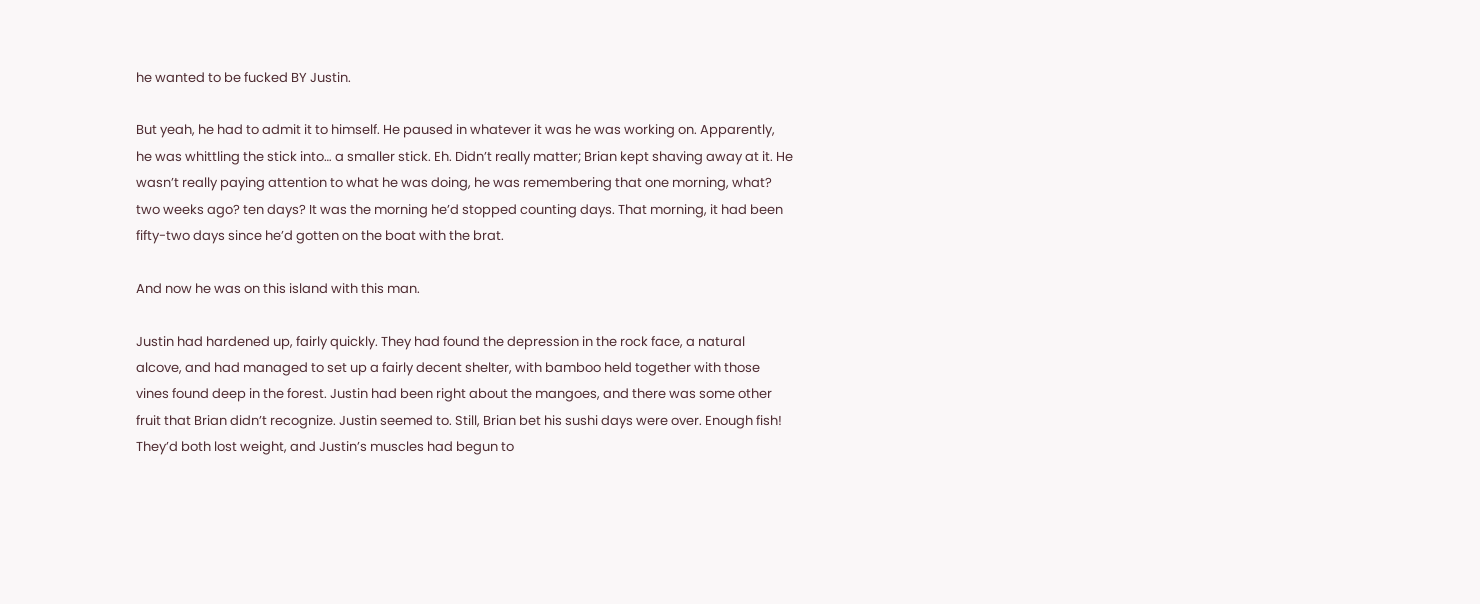he wanted to be fucked BY Justin.

But yeah, he had to admit it to himself. He paused in whatever it was he was working on. Apparently, he was whittling the stick into… a smaller stick. Eh. Didn’t really matter; Brian kept shaving away at it. He wasn’t really paying attention to what he was doing, he was remembering that one morning, what? two weeks ago? ten days? It was the morning he’d stopped counting days. That morning, it had been fifty-two days since he’d gotten on the boat with the brat.

And now he was on this island with this man.

Justin had hardened up, fairly quickly. They had found the depression in the rock face, a natural alcove, and had managed to set up a fairly decent shelter, with bamboo held together with those vines found deep in the forest. Justin had been right about the mangoes, and there was some other fruit that Brian didn’t recognize. Justin seemed to. Still, Brian bet his sushi days were over. Enough fish! They’d both lost weight, and Justin’s muscles had begun to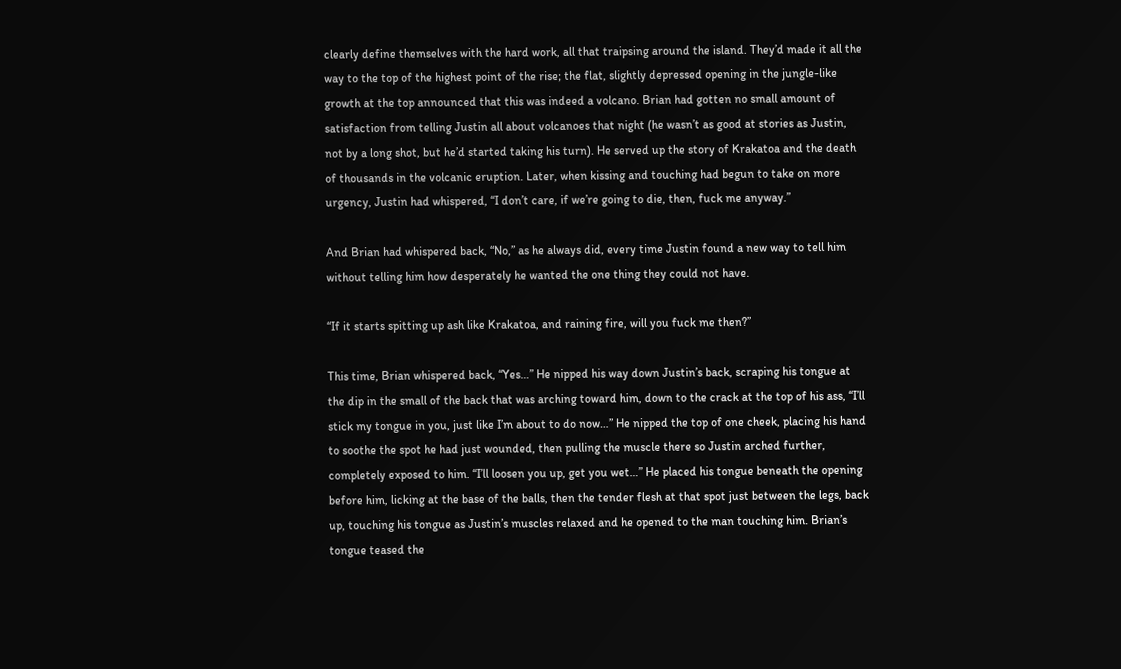clearly define themselves with the hard work, all that traipsing around the island. They’d made it all the way to the top of the highest point of the rise; the flat, slightly depressed opening in the jungle-like growth at the top announced that this was indeed a volcano. Brian had gotten no small amount of satisfaction from telling Justin all about volcanoes that night (he wasn’t as good at stories as Justin, not by a long shot, but he’d started taking his turn). He served up the story of Krakatoa and the death of thousands in the volcanic eruption. Later, when kissing and touching had begun to take on more urgency, Justin had whispered, “I don’t care, if we’re going to die, then, fuck me anyway.”

And Brian had whispered back, “No,” as he always did, every time Justin found a new way to tell him without telling him how desperately he wanted the one thing they could not have.

“If it starts spitting up ash like Krakatoa, and raining fire, will you fuck me then?”

This time, Brian whispered back, “Yes…” He nipped his way down Justin’s back, scraping his tongue at the dip in the small of the back that was arching toward him, down to the crack at the top of his ass, “I’ll stick my tongue in you, just like I’m about to do now…” He nipped the top of one cheek, placing his hand to soothe the spot he had just wounded, then pulling the muscle there so Justin arched further, completely exposed to him. “I’ll loosen you up, get you wet…” He placed his tongue beneath the opening before him, licking at the base of the balls, then the tender flesh at that spot just between the legs, back up, touching his tongue as Justin’s muscles relaxed and he opened to the man touching him. Brian’s tongue teased the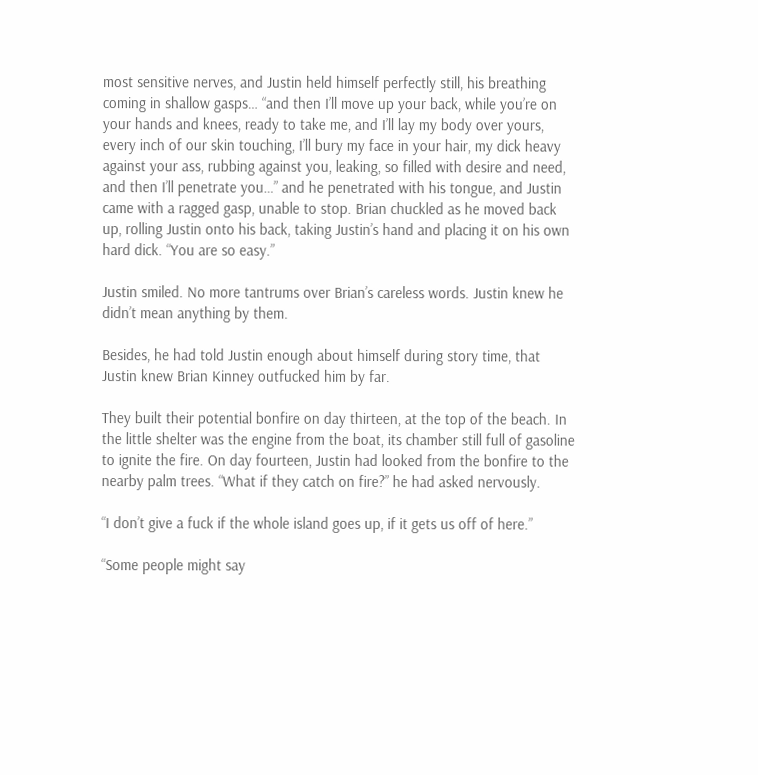most sensitive nerves, and Justin held himself perfectly still, his breathing coming in shallow gasps… “and then I’ll move up your back, while you’re on your hands and knees, ready to take me, and I’ll lay my body over yours, every inch of our skin touching, I’ll bury my face in your hair, my dick heavy against your ass, rubbing against you, leaking, so filled with desire and need, and then I’ll penetrate you…” and he penetrated with his tongue, and Justin came with a ragged gasp, unable to stop. Brian chuckled as he moved back up, rolling Justin onto his back, taking Justin’s hand and placing it on his own hard dick. “You are so easy.”

Justin smiled. No more tantrums over Brian’s careless words. Justin knew he didn’t mean anything by them.

Besides, he had told Justin enough about himself during story time, that Justin knew Brian Kinney outfucked him by far.

They built their potential bonfire on day thirteen, at the top of the beach. In the little shelter was the engine from the boat, its chamber still full of gasoline to ignite the fire. On day fourteen, Justin had looked from the bonfire to the nearby palm trees. “What if they catch on fire?” he had asked nervously.

“I don’t give a fuck if the whole island goes up, if it gets us off of here.”

“Some people might say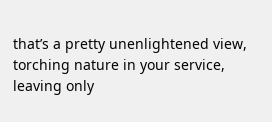that’s a pretty unenlightened view, torching nature in your service, leaving only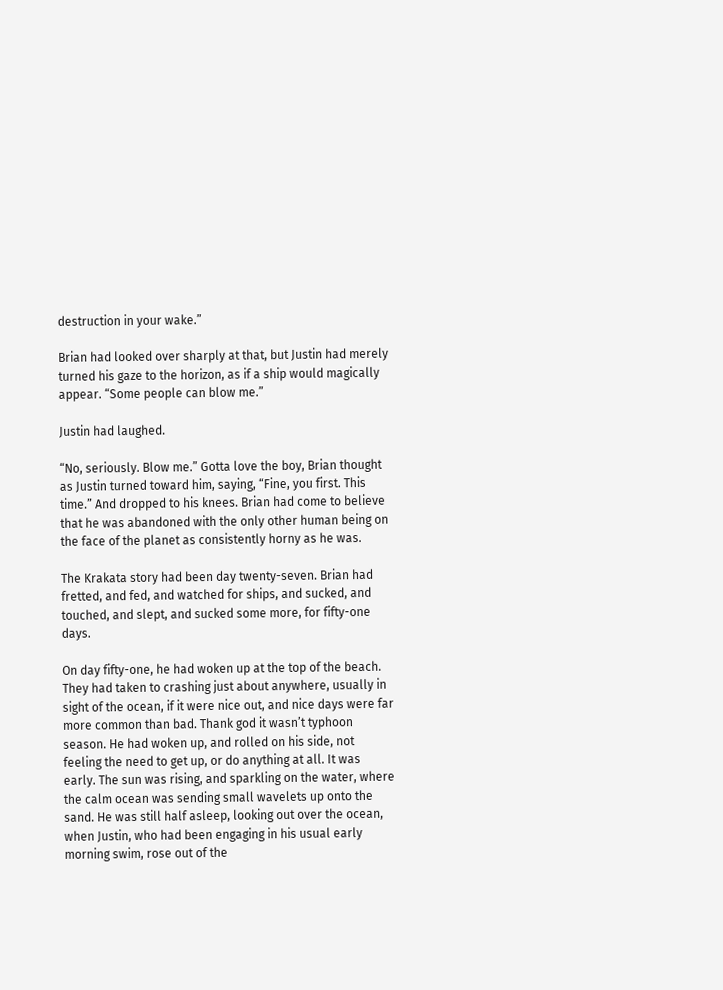destruction in your wake.”

Brian had looked over sharply at that, but Justin had merely turned his gaze to the horizon, as if a ship would magically appear. “Some people can blow me.”

Justin had laughed.

“No, seriously. Blow me.” Gotta love the boy, Brian thought as Justin turned toward him, saying, “Fine, you first. This time.” And dropped to his knees. Brian had come to believe that he was abandoned with the only other human being on the face of the planet as consistently horny as he was.

The Krakata story had been day twenty-seven. Brian had fretted, and fed, and watched for ships, and sucked, and touched, and slept, and sucked some more, for fifty-one days.

On day fifty-one, he had woken up at the top of the beach. They had taken to crashing just about anywhere, usually in sight of the ocean, if it were nice out, and nice days were far more common than bad. Thank god it wasn’t typhoon season. He had woken up, and rolled on his side, not feeling the need to get up, or do anything at all. It was early. The sun was rising, and sparkling on the water, where the calm ocean was sending small wavelets up onto the sand. He was still half asleep, looking out over the ocean, when Justin, who had been engaging in his usual early morning swim, rose out of the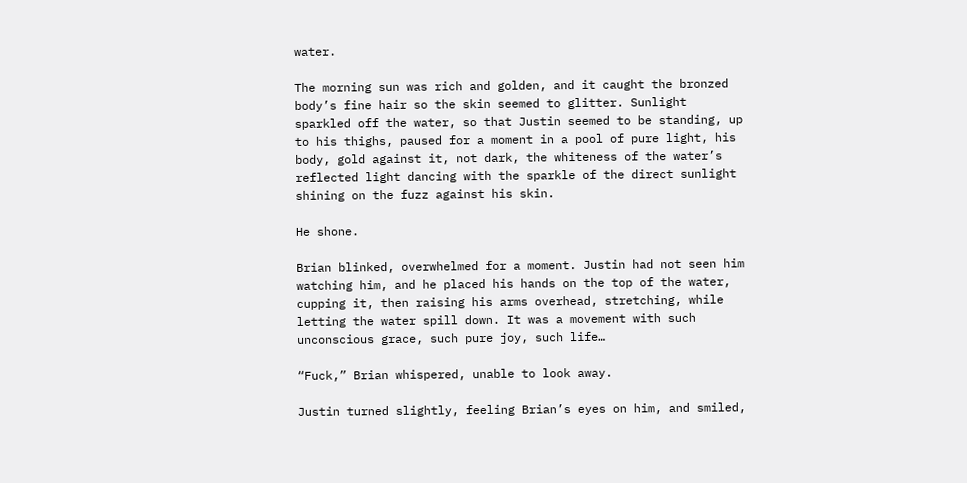water.

The morning sun was rich and golden, and it caught the bronzed body’s fine hair so the skin seemed to glitter. Sunlight sparkled off the water, so that Justin seemed to be standing, up to his thighs, paused for a moment in a pool of pure light, his body, gold against it, not dark, the whiteness of the water’s reflected light dancing with the sparkle of the direct sunlight shining on the fuzz against his skin.

He shone.

Brian blinked, overwhelmed for a moment. Justin had not seen him watching him, and he placed his hands on the top of the water, cupping it, then raising his arms overhead, stretching, while letting the water spill down. It was a movement with such unconscious grace, such pure joy, such life…

“Fuck,” Brian whispered, unable to look away.

Justin turned slightly, feeling Brian’s eyes on him, and smiled,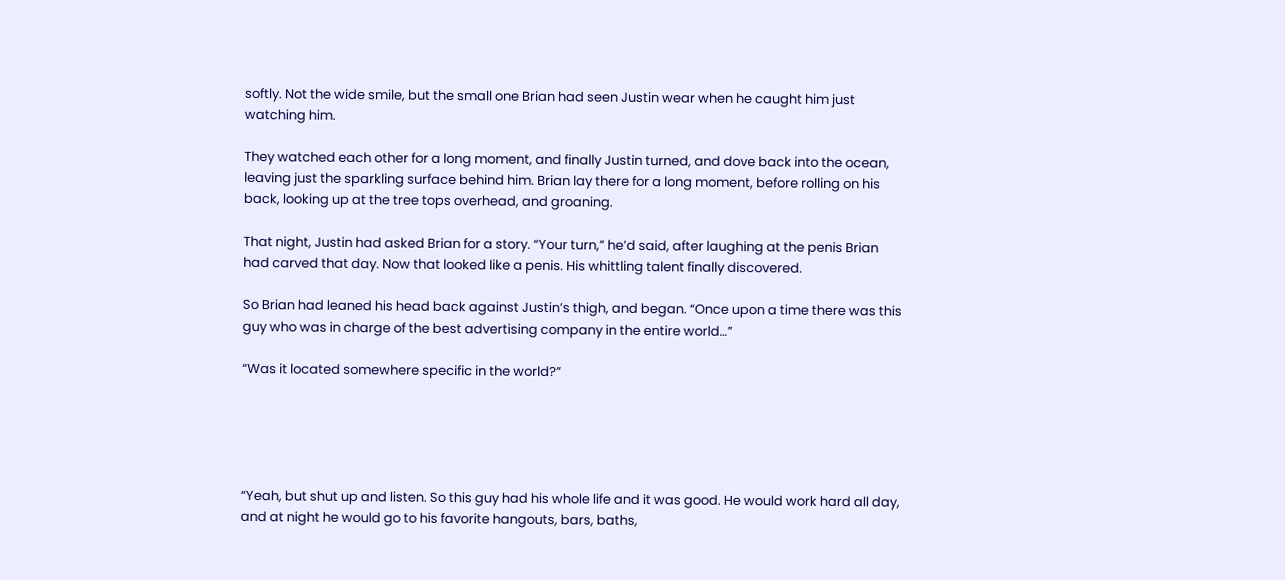softly. Not the wide smile, but the small one Brian had seen Justin wear when he caught him just watching him.

They watched each other for a long moment, and finally Justin turned, and dove back into the ocean, leaving just the sparkling surface behind him. Brian lay there for a long moment, before rolling on his back, looking up at the tree tops overhead, and groaning.

That night, Justin had asked Brian for a story. “Your turn,” he’d said, after laughing at the penis Brian had carved that day. Now that looked like a penis. His whittling talent finally discovered.

So Brian had leaned his head back against Justin’s thigh, and began. “Once upon a time there was this guy who was in charge of the best advertising company in the entire world…”

“Was it located somewhere specific in the world?”





“Yeah, but shut up and listen. So this guy had his whole life and it was good. He would work hard all day, and at night he would go to his favorite hangouts, bars, baths,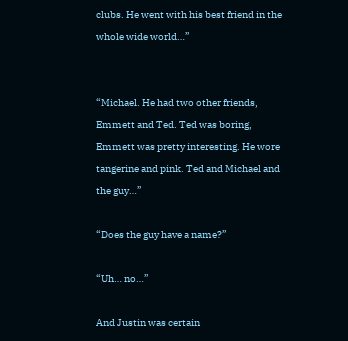clubs. He went with his best friend in the whole wide world…”


“Michael. He had two other friends, Emmett and Ted. Ted was boring, Emmett was pretty interesting. He wore tangerine and pink. Ted and Michael and the guy…”

“Does the guy have a name?”

“Uh… no…”

And Justin was certain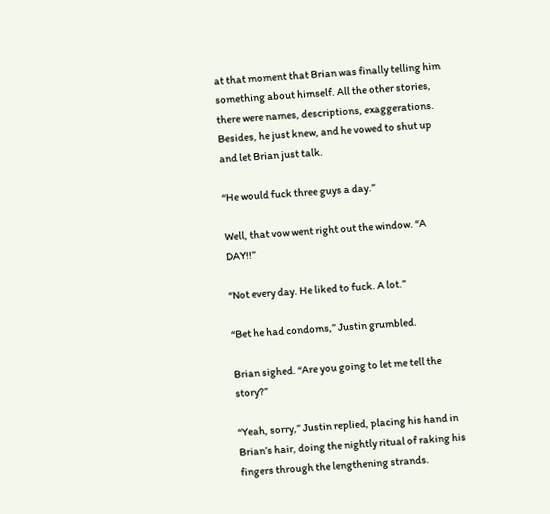at that moment that Brian was finally telling him something about himself. All the other stories, there were names, descriptions, exaggerations. Besides, he just knew, and he vowed to shut up and let Brian just talk.

“He would fuck three guys a day.”

Well, that vow went right out the window. “A DAY!!”

“Not every day. He liked to fuck. A lot.”

“Bet he had condoms,” Justin grumbled.

Brian sighed. “Are you going to let me tell the story?”

“Yeah, sorry,” Justin replied, placing his hand in Brian’s hair, doing the nightly ritual of raking his fingers through the lengthening strands.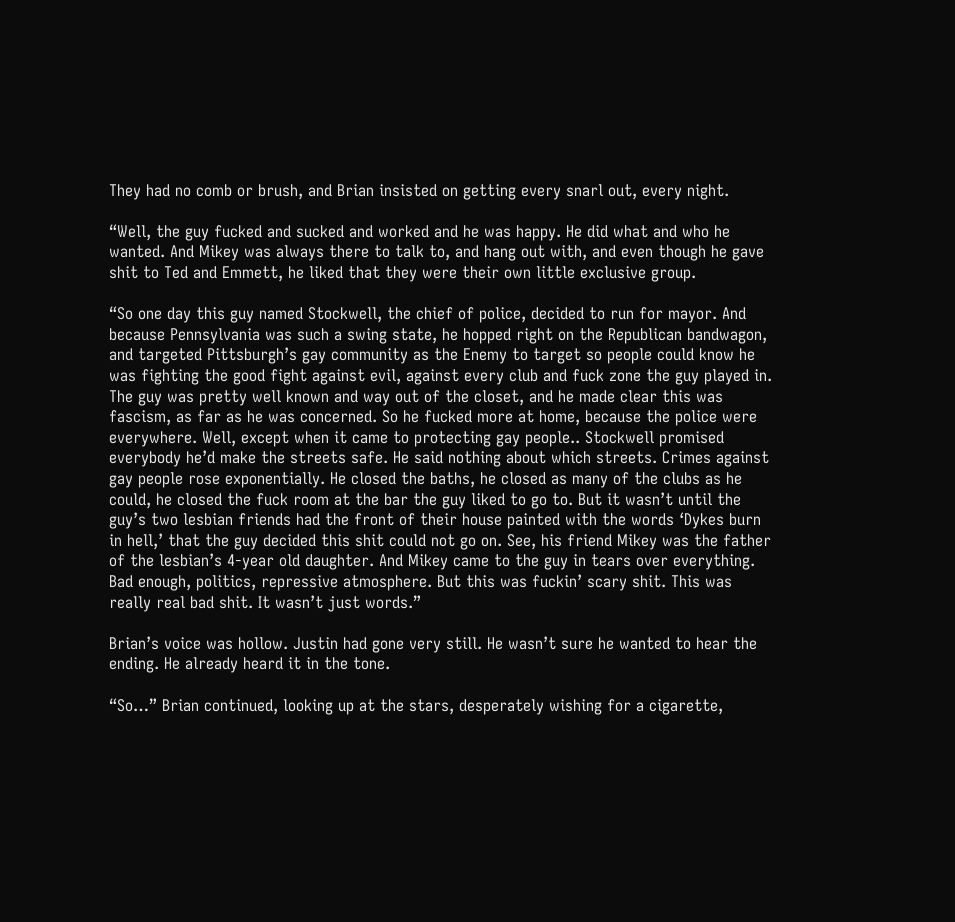They had no comb or brush, and Brian insisted on getting every snarl out, every night.

“Well, the guy fucked and sucked and worked and he was happy. He did what and who he wanted. And Mikey was always there to talk to, and hang out with, and even though he gave shit to Ted and Emmett, he liked that they were their own little exclusive group.

“So one day this guy named Stockwell, the chief of police, decided to run for mayor. And because Pennsylvania was such a swing state, he hopped right on the Republican bandwagon, and targeted Pittsburgh’s gay community as the Enemy to target so people could know he was fighting the good fight against evil, against every club and fuck zone the guy played in. The guy was pretty well known and way out of the closet, and he made clear this was fascism, as far as he was concerned. So he fucked more at home, because the police were everywhere. Well, except when it came to protecting gay people.. Stockwell promised everybody he’d make the streets safe. He said nothing about which streets. Crimes against gay people rose exponentially. He closed the baths, he closed as many of the clubs as he could, he closed the fuck room at the bar the guy liked to go to. But it wasn’t until the guy’s two lesbian friends had the front of their house painted with the words ‘Dykes burn in hell,’ that the guy decided this shit could not go on. See, his friend Mikey was the father of the lesbian’s 4-year old daughter. And Mikey came to the guy in tears over everything. Bad enough, politics, repressive atmosphere. But this was fuckin’ scary shit. This was really real bad shit. It wasn’t just words.”

Brian’s voice was hollow. Justin had gone very still. He wasn’t sure he wanted to hear the ending. He already heard it in the tone.

“So…” Brian continued, looking up at the stars, desperately wishing for a cigarette,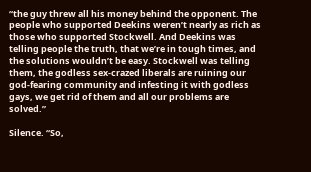“the guy threw all his money behind the opponent. The people who supported Deekins weren’t nearly as rich as those who supported Stockwell. And Deekins was telling people the truth, that we’re in tough times, and the solutions wouldn’t be easy. Stockwell was telling them, the godless sex-crazed liberals are ruining our god-fearing community and infesting it with godless gays, we get rid of them and all our problems are solved.”

Silence. “So,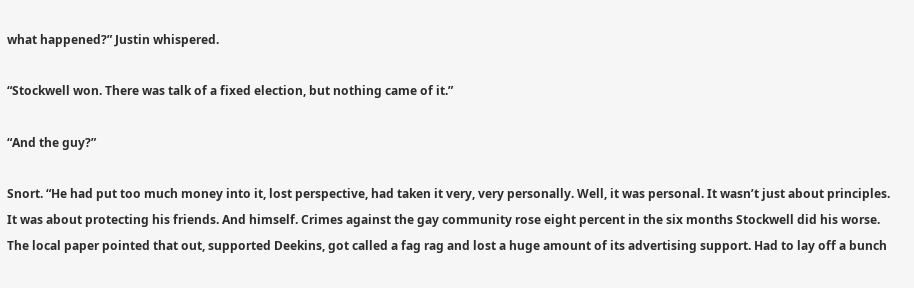what happened?” Justin whispered.

“Stockwell won. There was talk of a fixed election, but nothing came of it.”

“And the guy?”

Snort. “He had put too much money into it, lost perspective, had taken it very, very personally. Well, it was personal. It wasn’t just about principles. It was about protecting his friends. And himself. Crimes against the gay community rose eight percent in the six months Stockwell did his worse. The local paper pointed that out, supported Deekins, got called a fag rag and lost a huge amount of its advertising support. Had to lay off a bunch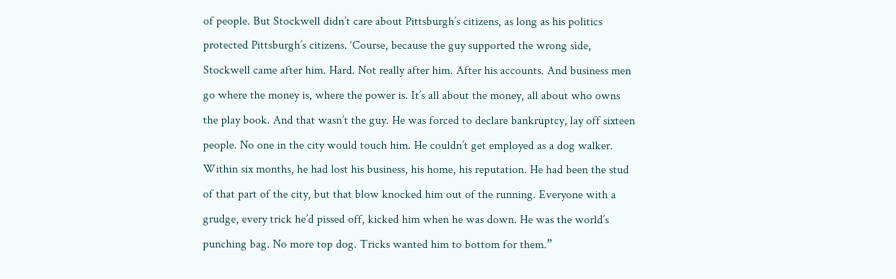of people. But Stockwell didn’t care about Pittsburgh’s citizens, as long as his politics protected Pittsburgh’s citizens. ‘Course, because the guy supported the wrong side, Stockwell came after him. Hard. Not really after him. After his accounts. And business men go where the money is, where the power is. It’s all about the money, all about who owns the play book. And that wasn’t the guy. He was forced to declare bankruptcy, lay off sixteen people. No one in the city would touch him. He couldn’t get employed as a dog walker. Within six months, he had lost his business, his home, his reputation. He had been the stud of that part of the city, but that blow knocked him out of the running. Everyone with a grudge, every trick he’d pissed off, kicked him when he was down. He was the world’s punching bag. No more top dog. Tricks wanted him to bottom for them.”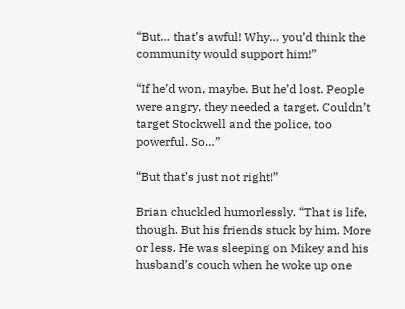“But… that’s awful! Why… you’d think the community would support him!”

“If he’d won, maybe. But he’d lost. People were angry, they needed a target. Couldn’t target Stockwell and the police, too powerful. So…”

“But that’s just not right!”

Brian chuckled humorlessly. “That is life, though. But his friends stuck by him. More or less. He was sleeping on Mikey and his husband’s couch when he woke up one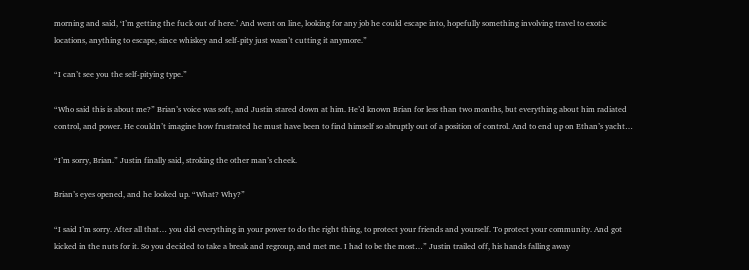morning and said, ‘I’m getting the fuck out of here.’ And went on line, looking for any job he could escape into, hopefully something involving travel to exotic locations, anything to escape, since whiskey and self-pity just wasn’t cutting it anymore.”

“I can’t see you the self-pitying type.”

“Who said this is about me?” Brian’s voice was soft, and Justin stared down at him. He’d known Brian for less than two months, but everything about him radiated control, and power. He couldn’t imagine how frustrated he must have been to find himself so abruptly out of a position of control. And to end up on Ethan’s yacht…

“I’m sorry, Brian.” Justin finally said, stroking the other man’s cheek.

Brian’s eyes opened, and he looked up. “What? Why?”

“I said I’m sorry. After all that… you did everything in your power to do the right thing, to protect your friends and yourself. To protect your community. And got kicked in the nuts for it. So you decided to take a break and regroup, and met me. I had to be the most…” Justin trailed off, his hands falling away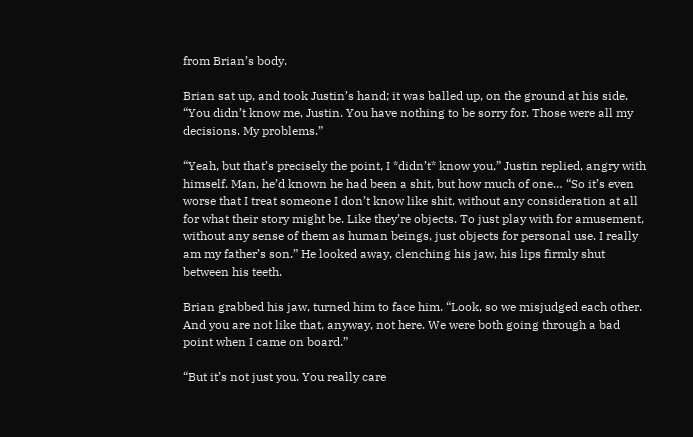from Brian’s body.

Brian sat up, and took Justin’s hand; it was balled up, on the ground at his side. “You didn’t know me, Justin. You have nothing to be sorry for. Those were all my decisions. My problems.”

“Yeah, but that’s precisely the point, I *didn’t* know you,” Justin replied, angry with himself. Man, he’d known he had been a shit, but how much of one… “So it’s even worse that I treat someone I don’t know like shit, without any consideration at all for what their story might be. Like they’re objects. To just play with for amusement, without any sense of them as human beings, just objects for personal use. I really am my father’s son.” He looked away, clenching his jaw, his lips firmly shut between his teeth.

Brian grabbed his jaw, turned him to face him. “Look, so we misjudged each other. And you are not like that, anyway, not here. We were both going through a bad point when I came on board.”

“But it’s not just you. You really care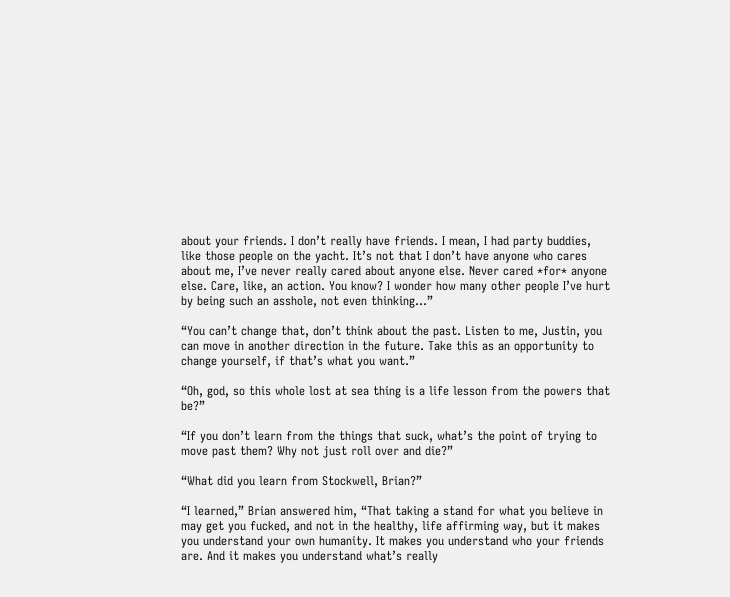about your friends. I don’t really have friends. I mean, I had party buddies, like those people on the yacht. It’s not that I don’t have anyone who cares about me, I’ve never really cared about anyone else. Never cared *for* anyone else. Care, like, an action. You know? I wonder how many other people I’ve hurt by being such an asshole, not even thinking…”

“You can’t change that, don’t think about the past. Listen to me, Justin, you can move in another direction in the future. Take this as an opportunity to change yourself, if that’s what you want.”

“Oh, god, so this whole lost at sea thing is a life lesson from the powers that be?”

“If you don’t learn from the things that suck, what’s the point of trying to move past them? Why not just roll over and die?”

“What did you learn from Stockwell, Brian?”

“I learned,” Brian answered him, “That taking a stand for what you believe in may get you fucked, and not in the healthy, life affirming way, but it makes you understand your own humanity. It makes you understand who your friends are. And it makes you understand what’s really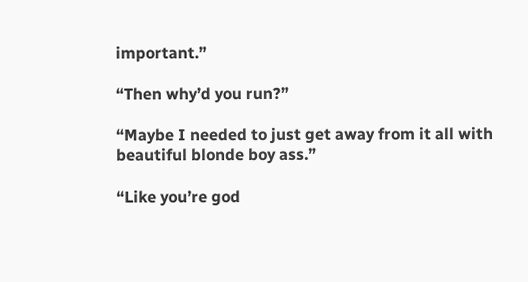important.”

“Then why’d you run?”

“Maybe I needed to just get away from it all with beautiful blonde boy ass.”

“Like you’re god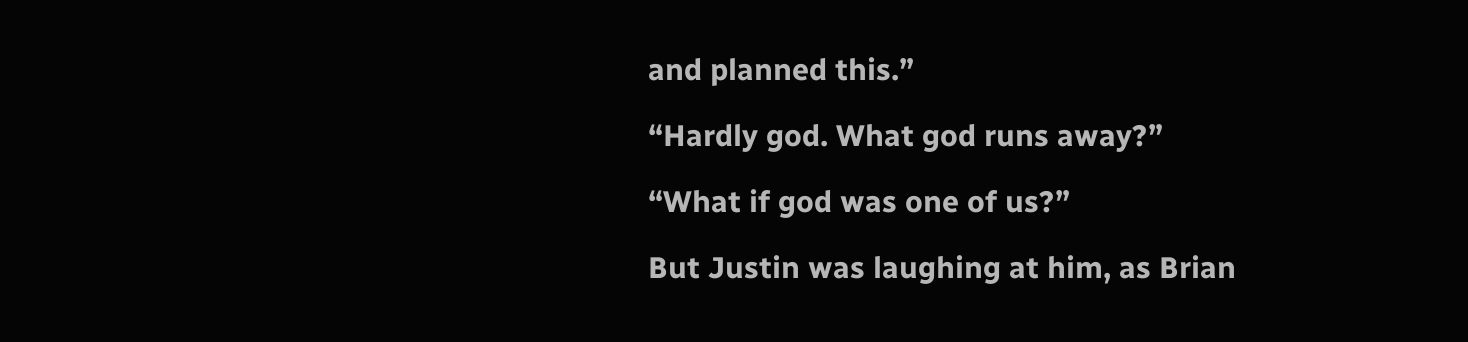and planned this.”

“Hardly god. What god runs away?”

“What if god was one of us?”

But Justin was laughing at him, as Brian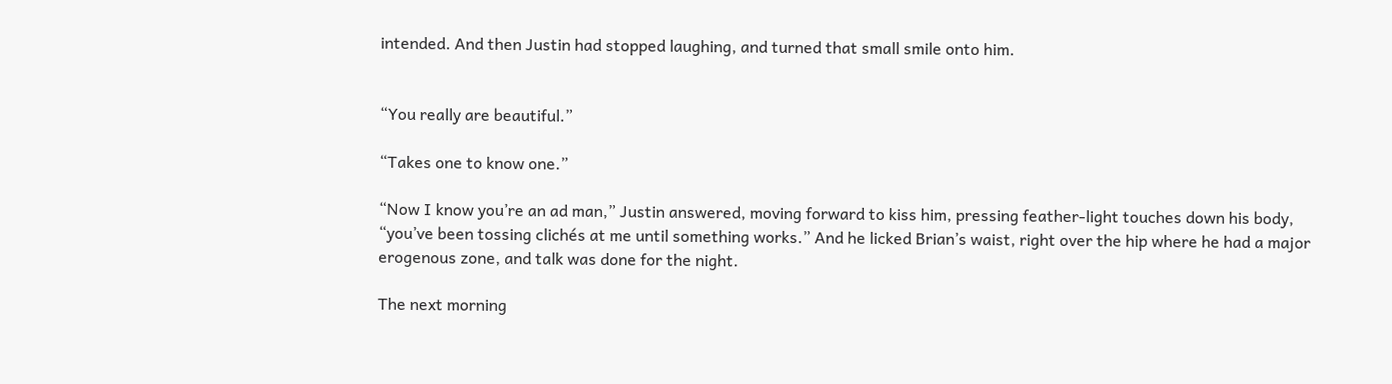intended. And then Justin had stopped laughing, and turned that small smile onto him.


“You really are beautiful.”

“Takes one to know one.”

“Now I know you’re an ad man,” Justin answered, moving forward to kiss him, pressing feather-light touches down his body, “you’ve been tossing clichés at me until something works.” And he licked Brian’s waist, right over the hip where he had a major erogenous zone, and talk was done for the night.

The next morning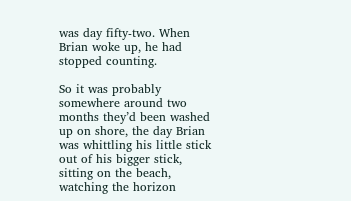was day fifty-two. When Brian woke up, he had stopped counting.

So it was probably somewhere around two months they’d been washed up on shore, the day Brian was whittling his little stick out of his bigger stick, sitting on the beach, watching the horizon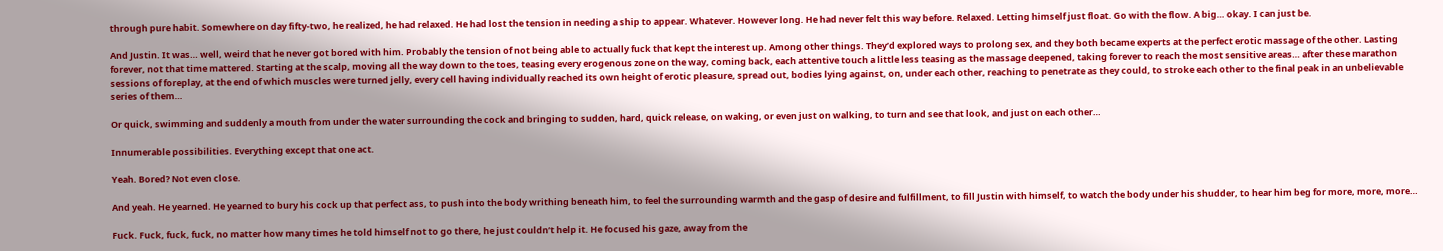through pure habit. Somewhere on day fifty-two, he realized, he had relaxed. He had lost the tension in needing a ship to appear. Whatever. However long. He had never felt this way before. Relaxed. Letting himself just float. Go with the flow. A big… okay. I can just be.

And Justin. It was… well, weird that he never got bored with him. Probably the tension of not being able to actually fuck that kept the interest up. Among other things. They’d explored ways to prolong sex, and they both became experts at the perfect erotic massage of the other. Lasting forever, not that time mattered. Starting at the scalp, moving all the way down to the toes, teasing every erogenous zone on the way, coming back, each attentive touch a little less teasing as the massage deepened, taking forever to reach the most sensitive areas… after these marathon sessions of foreplay, at the end of which muscles were turned jelly, every cell having individually reached its own height of erotic pleasure, spread out, bodies lying against, on, under each other, reaching to penetrate as they could, to stroke each other to the final peak in an unbelievable series of them…

Or quick, swimming and suddenly a mouth from under the water surrounding the cock and bringing to sudden, hard, quick release, on waking, or even just on walking, to turn and see that look, and just on each other…

Innumerable possibilities. Everything except that one act.

Yeah. Bored? Not even close.

And yeah. He yearned. He yearned to bury his cock up that perfect ass, to push into the body writhing beneath him, to feel the surrounding warmth and the gasp of desire and fulfillment, to fill Justin with himself, to watch the body under his shudder, to hear him beg for more, more, more…

Fuck. Fuck, fuck, fuck, no matter how many times he told himself not to go there, he just couldn’t help it. He focused his gaze, away from the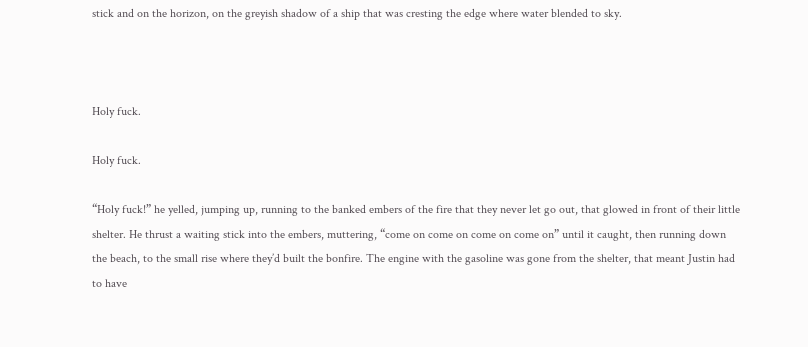stick and on the horizon, on the greyish shadow of a ship that was cresting the edge where water blended to sky.



Holy fuck.

Holy fuck.

“Holy fuck!” he yelled, jumping up, running to the banked embers of the fire that they never let go out, that glowed in front of their little shelter. He thrust a waiting stick into the embers, muttering, “come on come on come on come on” until it caught, then running down the beach, to the small rise where they’d built the bonfire. The engine with the gasoline was gone from the shelter, that meant Justin had to have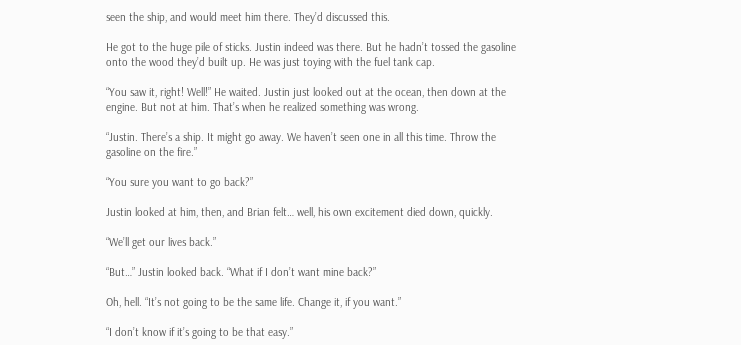seen the ship, and would meet him there. They’d discussed this.

He got to the huge pile of sticks. Justin indeed was there. But he hadn’t tossed the gasoline onto the wood they’d built up. He was just toying with the fuel tank cap.

“You saw it, right! Well!” He waited. Justin just looked out at the ocean, then down at the engine. But not at him. That’s when he realized something was wrong.

“Justin. There’s a ship. It might go away. We haven’t seen one in all this time. Throw the gasoline on the fire.”

“You sure you want to go back?”

Justin looked at him, then, and Brian felt… well, his own excitement died down, quickly.

“We’ll get our lives back.”

“But…” Justin looked back. “What if I don’t want mine back?”

Oh, hell. “It’s not going to be the same life. Change it, if you want.”

“I don’t know if it’s going to be that easy.”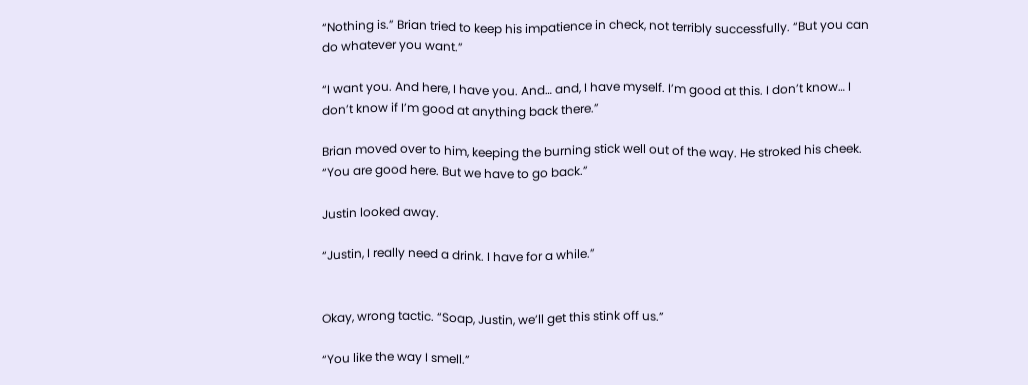“Nothing is.” Brian tried to keep his impatience in check, not terribly successfully. “But you can do whatever you want.”

“I want you. And here, I have you. And… and, I have myself. I’m good at this. I don’t know… I don’t know if I’m good at anything back there.”

Brian moved over to him, keeping the burning stick well out of the way. He stroked his cheek. “You are good here. But we have to go back.”

Justin looked away.

“Justin, I really need a drink. I have for a while.”


Okay, wrong tactic. “Soap, Justin, we’ll get this stink off us.”

“You like the way I smell.”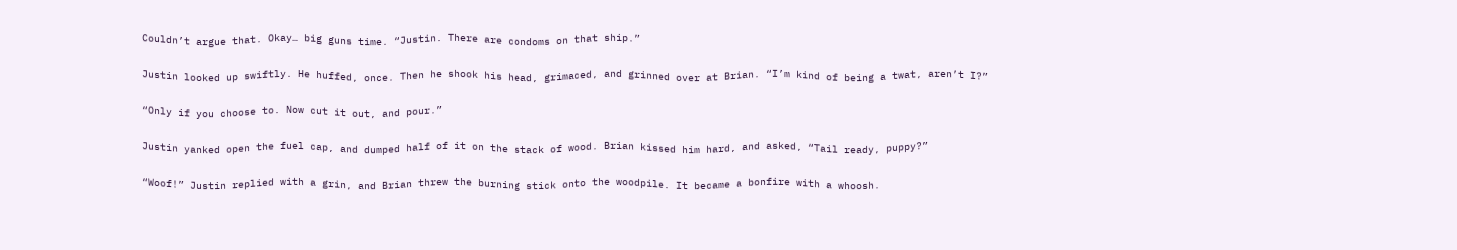Couldn’t argue that. Okay… big guns time. “Justin. There are condoms on that ship.”

Justin looked up swiftly. He huffed, once. Then he shook his head, grimaced, and grinned over at Brian. “I’m kind of being a twat, aren’t I?”

“Only if you choose to. Now cut it out, and pour.”

Justin yanked open the fuel cap, and dumped half of it on the stack of wood. Brian kissed him hard, and asked, “Tail ready, puppy?”

“Woof!” Justin replied with a grin, and Brian threw the burning stick onto the woodpile. It became a bonfire with a whoosh.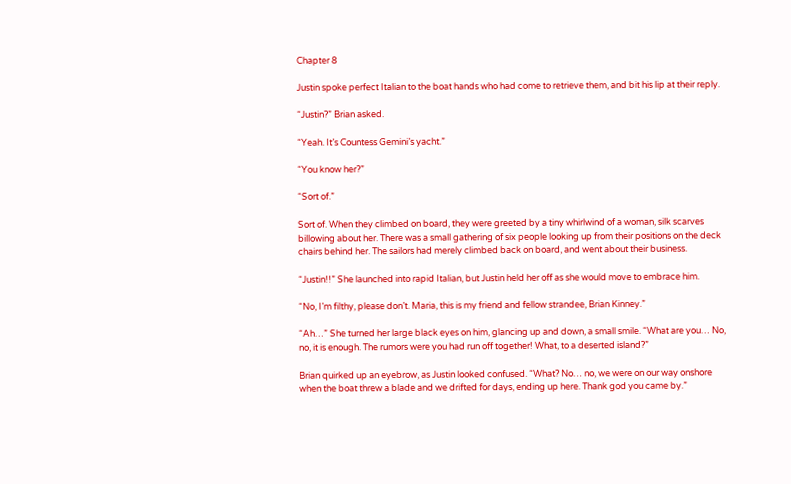Chapter 8

Justin spoke perfect Italian to the boat hands who had come to retrieve them, and bit his lip at their reply.

“Justin?” Brian asked.

“Yeah. It’s Countess Gemini’s yacht.”

“You know her?”

“Sort of.”

Sort of. When they climbed on board, they were greeted by a tiny whirlwind of a woman, silk scarves billowing about her. There was a small gathering of six people looking up from their positions on the deck chairs behind her. The sailors had merely climbed back on board, and went about their business.

“Justin!!” She launched into rapid Italian, but Justin held her off as she would move to embrace him.

“No, I’m filthy, please don’t. Maria, this is my friend and fellow strandee, Brian Kinney.”

“Ah…” She turned her large black eyes on him, glancing up and down, a small smile. “What are you… No, no, it is enough. The rumors were you had run off together! What, to a deserted island?”

Brian quirked up an eyebrow, as Justin looked confused. “What? No… no, we were on our way onshore when the boat threw a blade and we drifted for days, ending up here. Thank god you came by.”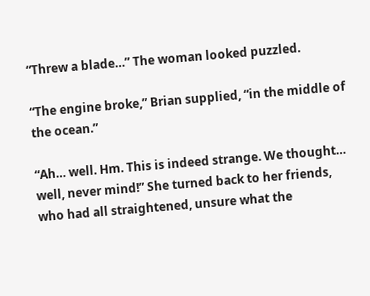“Threw a blade…” The woman looked puzzled.

“The engine broke,” Brian supplied, “in the middle of the ocean.”

“Ah… well. Hm. This is indeed strange. We thought… well, never mind!” She turned back to her friends, who had all straightened, unsure what the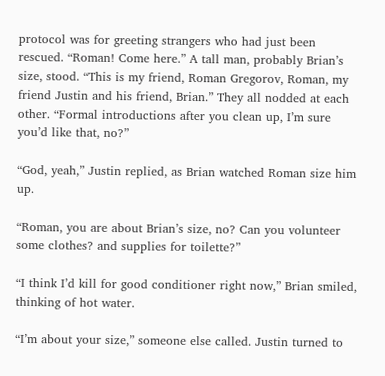protocol was for greeting strangers who had just been rescued. “Roman! Come here.” A tall man, probably Brian’s size, stood. “This is my friend, Roman Gregorov, Roman, my friend Justin and his friend, Brian.” They all nodded at each other. “Formal introductions after you clean up, I’m sure you’d like that, no?”

“God, yeah,” Justin replied, as Brian watched Roman size him up.

“Roman, you are about Brian’s size, no? Can you volunteer some clothes? and supplies for toilette?”

“I think I’d kill for good conditioner right now,” Brian smiled, thinking of hot water.

“I’m about your size,” someone else called. Justin turned to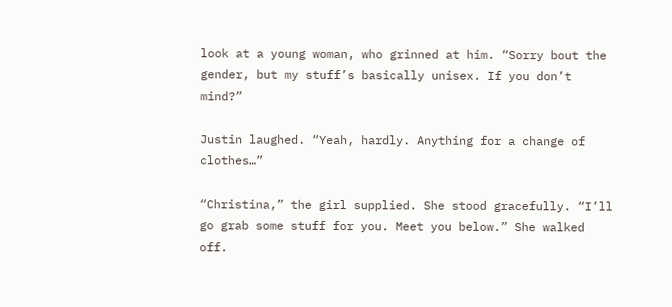look at a young woman, who grinned at him. “Sorry bout the gender, but my stuff’s basically unisex. If you don’t mind?”

Justin laughed. “Yeah, hardly. Anything for a change of clothes…”

“Christina,” the girl supplied. She stood gracefully. “I’ll go grab some stuff for you. Meet you below.” She walked off.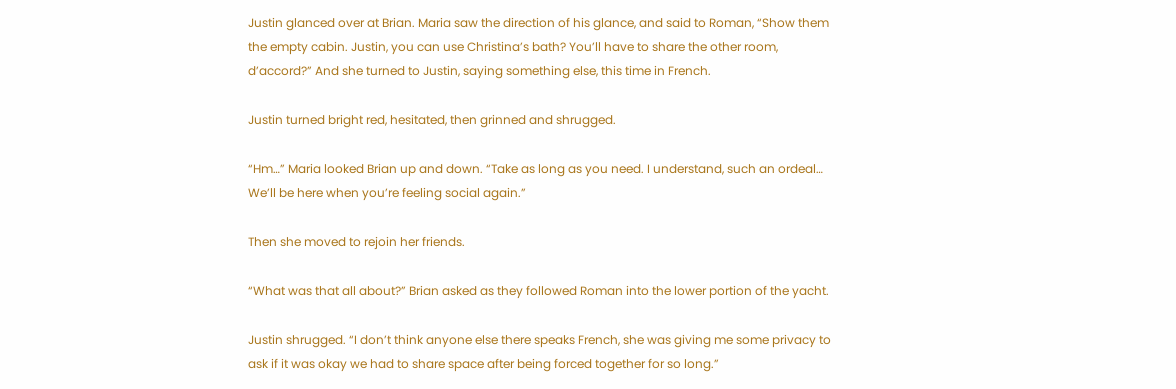Justin glanced over at Brian. Maria saw the direction of his glance, and said to Roman, “Show them the empty cabin. Justin, you can use Christina’s bath? You’ll have to share the other room, d’accord?” And she turned to Justin, saying something else, this time in French.

Justin turned bright red, hesitated, then grinned and shrugged.

“Hm…” Maria looked Brian up and down. “Take as long as you need. I understand, such an ordeal… We’ll be here when you’re feeling social again.”

Then she moved to rejoin her friends.

“What was that all about?” Brian asked as they followed Roman into the lower portion of the yacht.

Justin shrugged. “I don’t think anyone else there speaks French, she was giving me some privacy to ask if it was okay we had to share space after being forced together for so long.”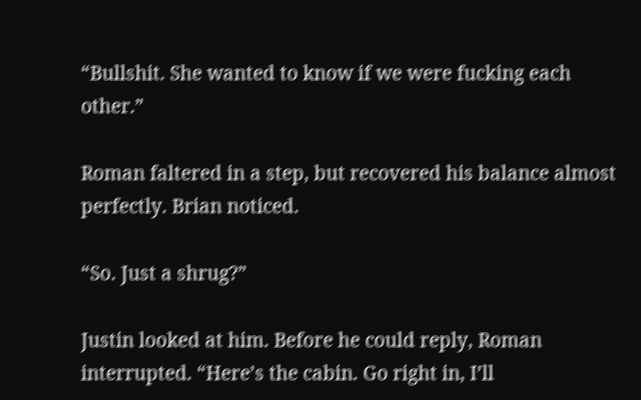“Bullshit. She wanted to know if we were fucking each other.”

Roman faltered in a step, but recovered his balance almost perfectly. Brian noticed.

“So. Just a shrug?”

Justin looked at him. Before he could reply, Roman interrupted. “Here’s the cabin. Go right in, I’ll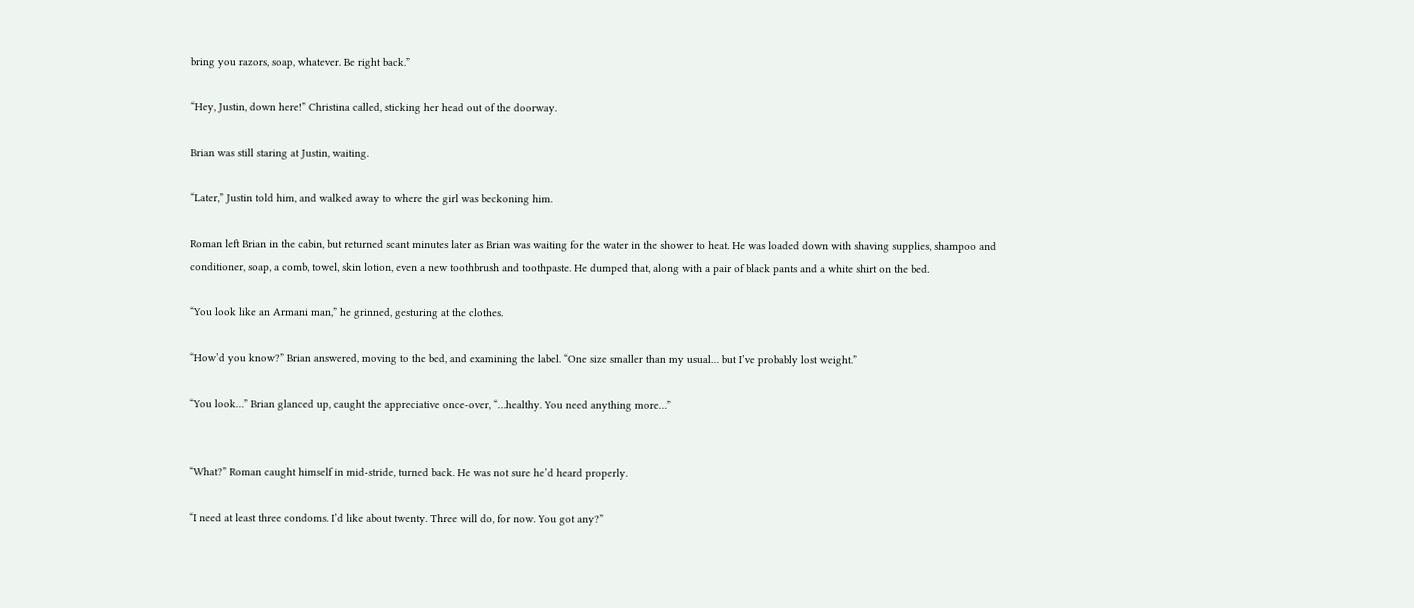bring you razors, soap, whatever. Be right back.”

“Hey, Justin, down here!” Christina called, sticking her head out of the doorway.

Brian was still staring at Justin, waiting.

“Later,” Justin told him, and walked away to where the girl was beckoning him.

Roman left Brian in the cabin, but returned scant minutes later as Brian was waiting for the water in the shower to heat. He was loaded down with shaving supplies, shampoo and conditioner, soap, a comb, towel, skin lotion, even a new toothbrush and toothpaste. He dumped that, along with a pair of black pants and a white shirt on the bed.

“You look like an Armani man,” he grinned, gesturing at the clothes.

“How’d you know?” Brian answered, moving to the bed, and examining the label. “One size smaller than my usual… but I’ve probably lost weight.”

“You look…” Brian glanced up, caught the appreciative once-over, “…healthy. You need anything more…”


“What?” Roman caught himself in mid-stride, turned back. He was not sure he’d heard properly.

“I need at least three condoms. I’d like about twenty. Three will do, for now. You got any?”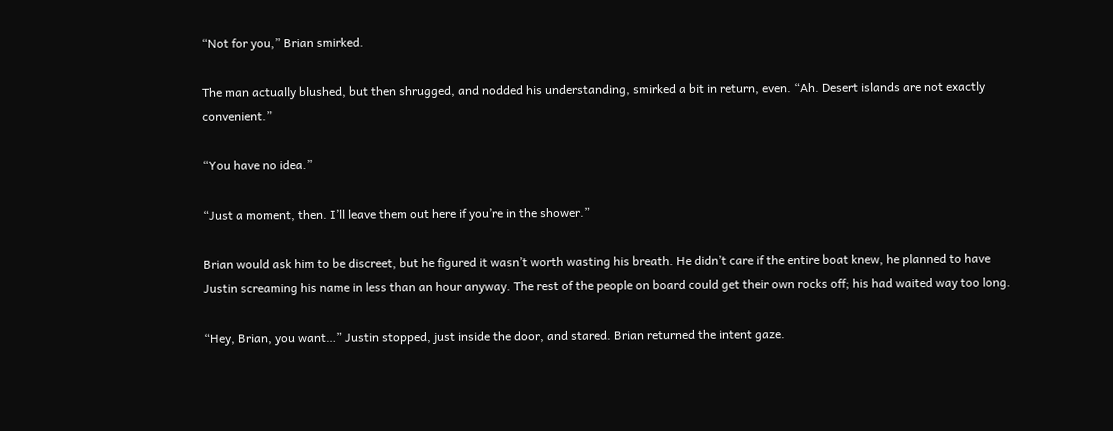“Not for you,” Brian smirked.

The man actually blushed, but then shrugged, and nodded his understanding, smirked a bit in return, even. “Ah. Desert islands are not exactly convenient.”

“You have no idea.”

“Just a moment, then. I’ll leave them out here if you’re in the shower.”

Brian would ask him to be discreet, but he figured it wasn’t worth wasting his breath. He didn’t care if the entire boat knew, he planned to have Justin screaming his name in less than an hour anyway. The rest of the people on board could get their own rocks off; his had waited way too long.

“Hey, Brian, you want…” Justin stopped, just inside the door, and stared. Brian returned the intent gaze.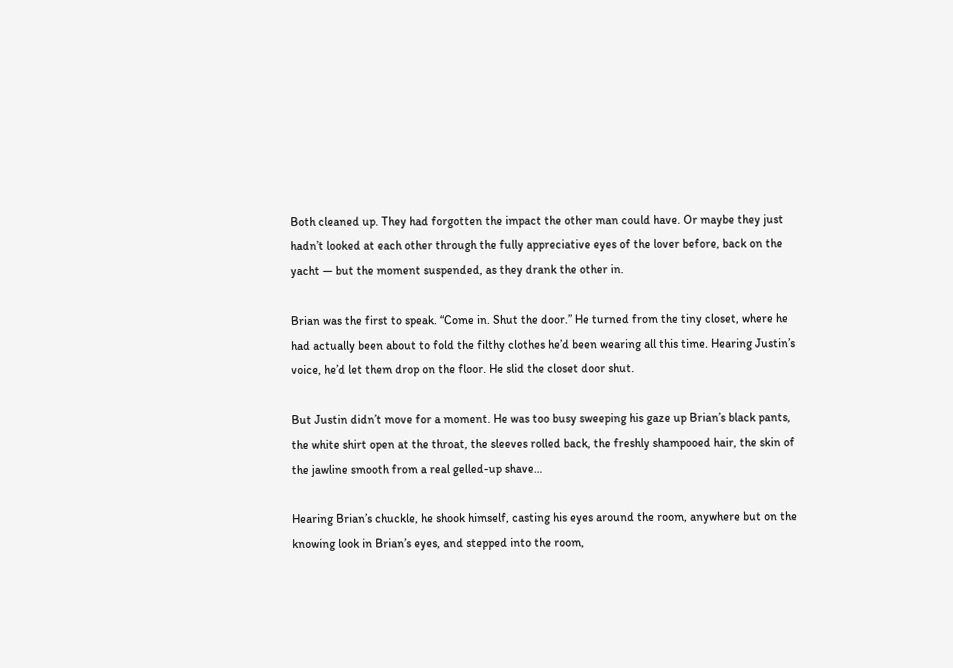Both cleaned up. They had forgotten the impact the other man could have. Or maybe they just hadn’t looked at each other through the fully appreciative eyes of the lover before, back on the yacht — but the moment suspended, as they drank the other in.

Brian was the first to speak. “Come in. Shut the door.” He turned from the tiny closet, where he had actually been about to fold the filthy clothes he’d been wearing all this time. Hearing Justin’s voice, he’d let them drop on the floor. He slid the closet door shut.

But Justin didn’t move for a moment. He was too busy sweeping his gaze up Brian’s black pants, the white shirt open at the throat, the sleeves rolled back, the freshly shampooed hair, the skin of the jawline smooth from a real gelled-up shave…

Hearing Brian’s chuckle, he shook himself, casting his eyes around the room, anywhere but on the knowing look in Brian’s eyes, and stepped into the room,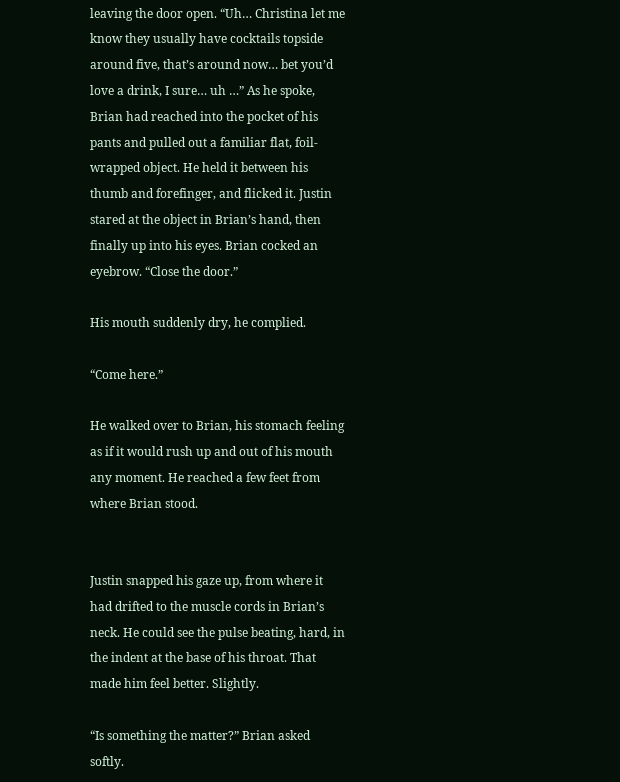leaving the door open. “Uh… Christina let me know they usually have cocktails topside around five, that’s around now… bet you’d love a drink, I sure… uh …” As he spoke, Brian had reached into the pocket of his pants and pulled out a familiar flat, foil-wrapped object. He held it between his thumb and forefinger, and flicked it. Justin stared at the object in Brian’s hand, then finally up into his eyes. Brian cocked an eyebrow. “Close the door.”

His mouth suddenly dry, he complied.

“Come here.”

He walked over to Brian, his stomach feeling as if it would rush up and out of his mouth any moment. He reached a few feet from where Brian stood.


Justin snapped his gaze up, from where it had drifted to the muscle cords in Brian’s neck. He could see the pulse beating, hard, in the indent at the base of his throat. That made him feel better. Slightly.

“Is something the matter?” Brian asked softly.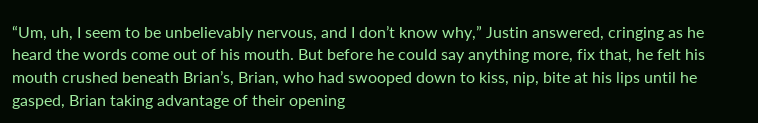“Um, uh, I seem to be unbelievably nervous, and I don’t know why,” Justin answered, cringing as he heard the words come out of his mouth. But before he could say anything more, fix that, he felt his mouth crushed beneath Brian’s, Brian, who had swooped down to kiss, nip, bite at his lips until he gasped, Brian taking advantage of their opening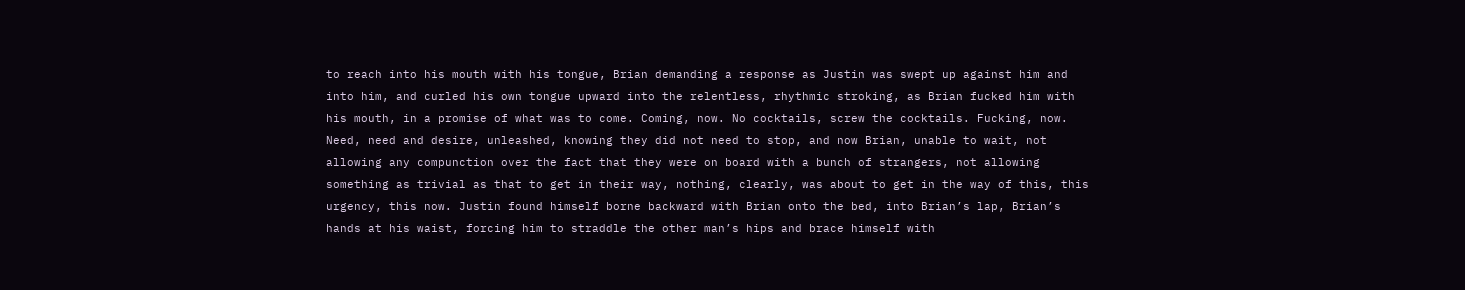to reach into his mouth with his tongue, Brian demanding a response as Justin was swept up against him and into him, and curled his own tongue upward into the relentless, rhythmic stroking, as Brian fucked him with his mouth, in a promise of what was to come. Coming, now. No cocktails, screw the cocktails. Fucking, now. Need, need and desire, unleashed, knowing they did not need to stop, and now Brian, unable to wait, not allowing any compunction over the fact that they were on board with a bunch of strangers, not allowing something as trivial as that to get in their way, nothing, clearly, was about to get in the way of this, this urgency, this now. Justin found himself borne backward with Brian onto the bed, into Brian’s lap, Brian’s hands at his waist, forcing him to straddle the other man’s hips and brace himself with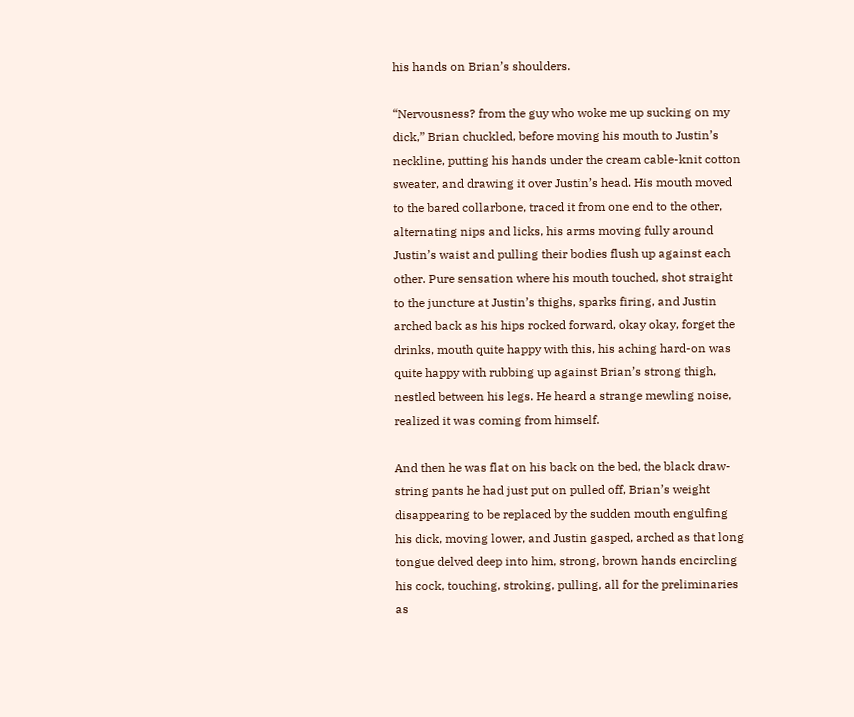his hands on Brian’s shoulders.

“Nervousness? from the guy who woke me up sucking on my dick,” Brian chuckled, before moving his mouth to Justin’s neckline, putting his hands under the cream cable-knit cotton sweater, and drawing it over Justin’s head. His mouth moved to the bared collarbone, traced it from one end to the other, alternating nips and licks, his arms moving fully around Justin’s waist and pulling their bodies flush up against each other. Pure sensation where his mouth touched, shot straight to the juncture at Justin’s thighs, sparks firing, and Justin arched back as his hips rocked forward, okay okay, forget the drinks, mouth quite happy with this, his aching hard-on was quite happy with rubbing up against Brian’s strong thigh, nestled between his legs. He heard a strange mewling noise, realized it was coming from himself.

And then he was flat on his back on the bed, the black draw-string pants he had just put on pulled off, Brian’s weight disappearing to be replaced by the sudden mouth engulfing his dick, moving lower, and Justin gasped, arched as that long tongue delved deep into him, strong, brown hands encircling his cock, touching, stroking, pulling, all for the preliminaries as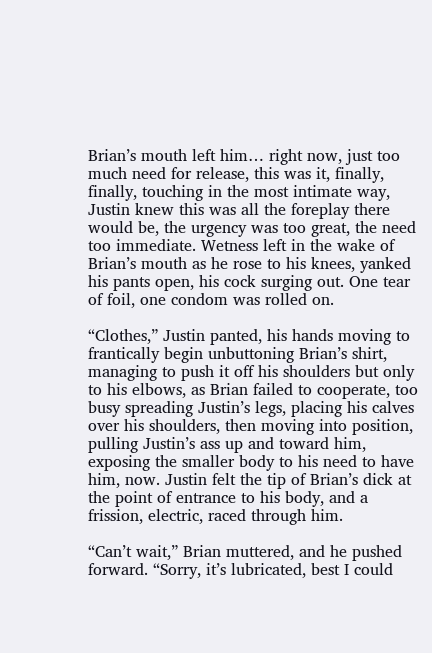Brian’s mouth left him… right now, just too much need for release, this was it, finally, finally, touching in the most intimate way, Justin knew this was all the foreplay there would be, the urgency was too great, the need too immediate. Wetness left in the wake of Brian’s mouth as he rose to his knees, yanked his pants open, his cock surging out. One tear of foil, one condom was rolled on.

“Clothes,” Justin panted, his hands moving to frantically begin unbuttoning Brian’s shirt, managing to push it off his shoulders but only to his elbows, as Brian failed to cooperate, too busy spreading Justin’s legs, placing his calves over his shoulders, then moving into position, pulling Justin’s ass up and toward him, exposing the smaller body to his need to have him, now. Justin felt the tip of Brian’s dick at the point of entrance to his body, and a frission, electric, raced through him.

“Can’t wait,” Brian muttered, and he pushed forward. “Sorry, it’s lubricated, best I could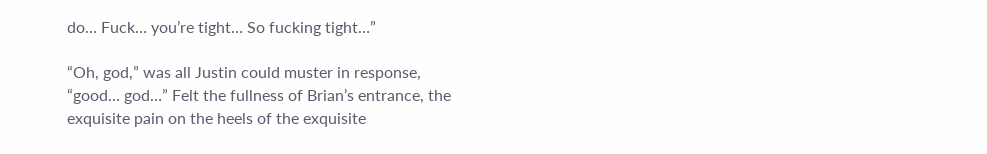do… Fuck… you’re tight… So fucking tight…”

“Oh, god,” was all Justin could muster in response, “good… god…” Felt the fullness of Brian’s entrance, the exquisite pain on the heels of the exquisite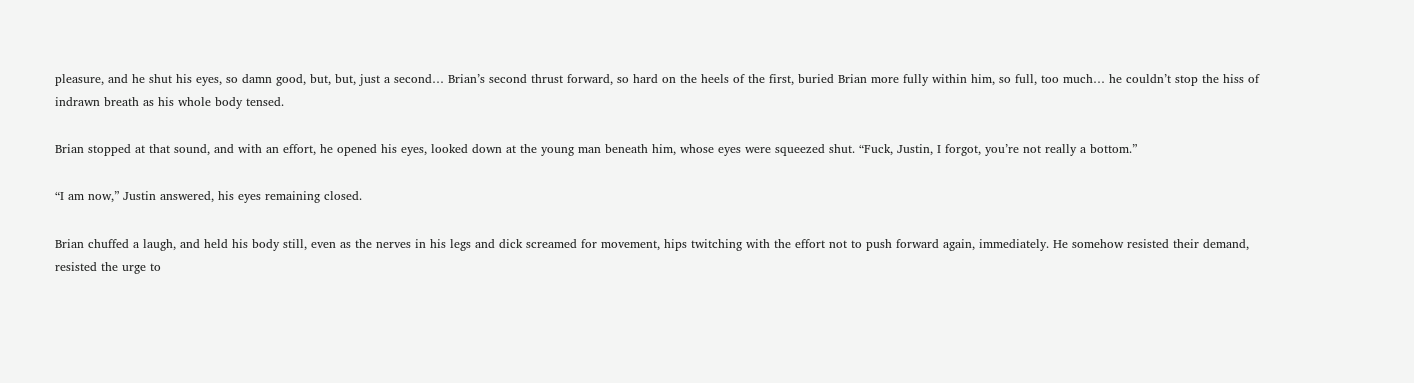pleasure, and he shut his eyes, so damn good, but, but, just a second… Brian’s second thrust forward, so hard on the heels of the first, buried Brian more fully within him, so full, too much… he couldn’t stop the hiss of indrawn breath as his whole body tensed.

Brian stopped at that sound, and with an effort, he opened his eyes, looked down at the young man beneath him, whose eyes were squeezed shut. “Fuck, Justin, I forgot, you’re not really a bottom.”

“I am now,” Justin answered, his eyes remaining closed.

Brian chuffed a laugh, and held his body still, even as the nerves in his legs and dick screamed for movement, hips twitching with the effort not to push forward again, immediately. He somehow resisted their demand, resisted the urge to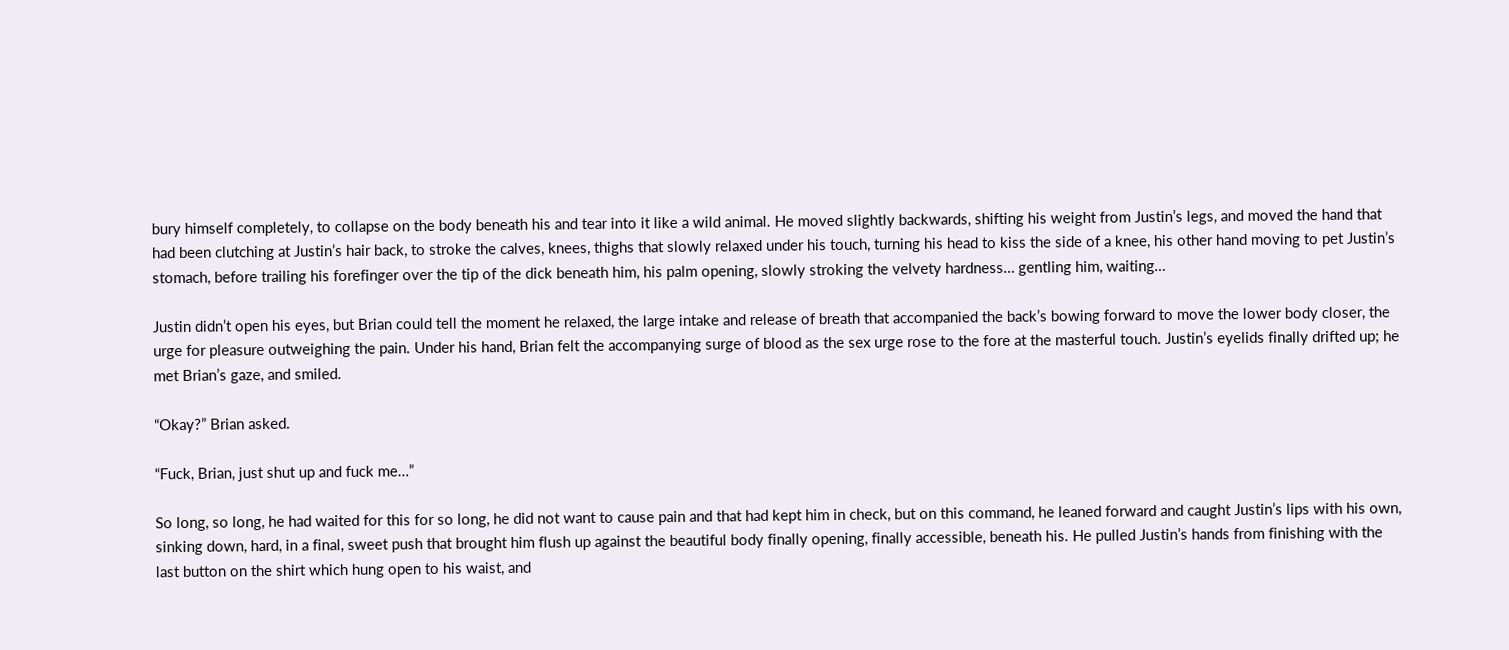bury himself completely, to collapse on the body beneath his and tear into it like a wild animal. He moved slightly backwards, shifting his weight from Justin’s legs, and moved the hand that had been clutching at Justin’s hair back, to stroke the calves, knees, thighs that slowly relaxed under his touch, turning his head to kiss the side of a knee, his other hand moving to pet Justin’s stomach, before trailing his forefinger over the tip of the dick beneath him, his palm opening, slowly stroking the velvety hardness… gentling him, waiting…

Justin didn’t open his eyes, but Brian could tell the moment he relaxed, the large intake and release of breath that accompanied the back’s bowing forward to move the lower body closer, the urge for pleasure outweighing the pain. Under his hand, Brian felt the accompanying surge of blood as the sex urge rose to the fore at the masterful touch. Justin’s eyelids finally drifted up; he met Brian’s gaze, and smiled.

“Okay?” Brian asked.

“Fuck, Brian, just shut up and fuck me…”

So long, so long, he had waited for this for so long, he did not want to cause pain and that had kept him in check, but on this command, he leaned forward and caught Justin’s lips with his own, sinking down, hard, in a final, sweet push that brought him flush up against the beautiful body finally opening, finally accessible, beneath his. He pulled Justin’s hands from finishing with the last button on the shirt which hung open to his waist, and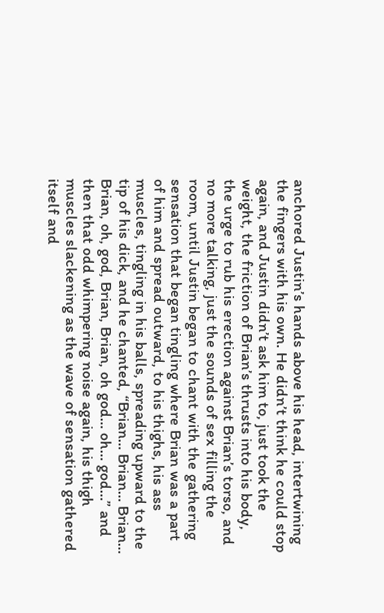anchored Justin’s hands above his head, intertwining the fingers with his own. He didn’t think he could stop again, and Justin didn’t ask him to, just took the weight, the friction of Brian’s thrusts into his body, the urge to rub his erection against Brian’s torso, and no more talking, just the sounds of sex filling the room, until Justin began to chant with the gathering sensation that began tingling where Brian was a part of him and spread outward, to his thighs, his ass muscles, tingling in his balls, spreading upward to the tip of his dick, and he chanted, “Brian… Brian… Brian… Brian, oh, god, Brian, Brian, oh god… oh… god…” and then that odd whimpering noise again, his thigh muscles slackening as the wave of sensation gathered itself and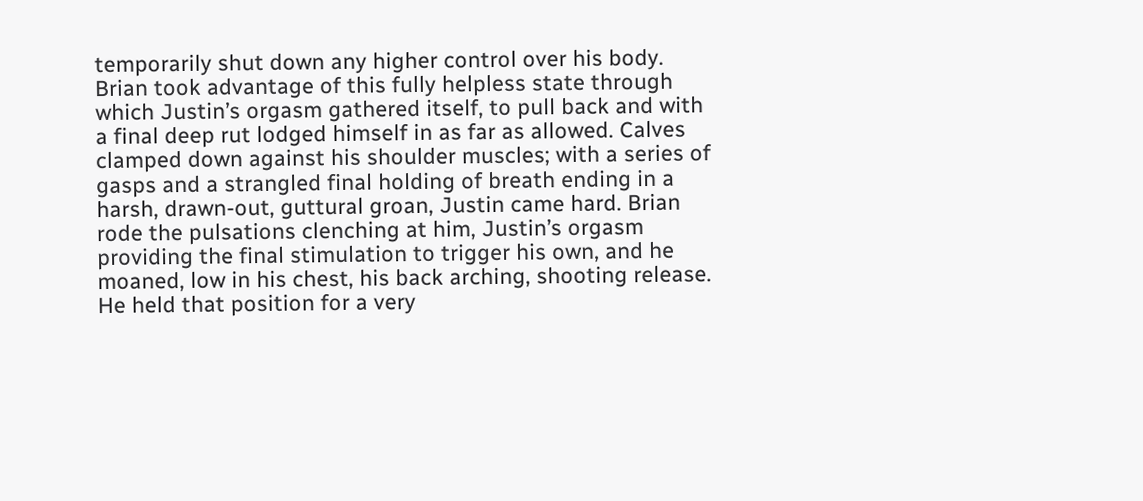temporarily shut down any higher control over his body. Brian took advantage of this fully helpless state through which Justin’s orgasm gathered itself, to pull back and with a final deep rut lodged himself in as far as allowed. Calves clamped down against his shoulder muscles; with a series of gasps and a strangled final holding of breath ending in a harsh, drawn-out, guttural groan, Justin came hard. Brian rode the pulsations clenching at him, Justin’s orgasm providing the final stimulation to trigger his own, and he moaned, low in his chest, his back arching, shooting release. He held that position for a very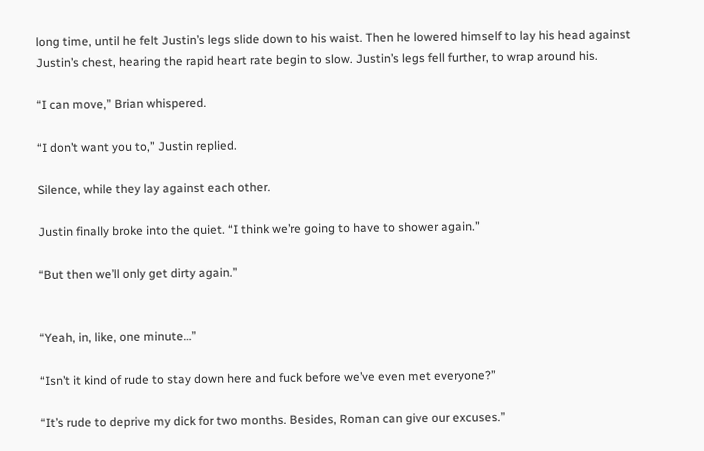long time, until he felt Justin’s legs slide down to his waist. Then he lowered himself to lay his head against Justin’s chest, hearing the rapid heart rate begin to slow. Justin’s legs fell further, to wrap around his.

“I can move,” Brian whispered.

“I don’t want you to,” Justin replied.

Silence, while they lay against each other.

Justin finally broke into the quiet. “I think we’re going to have to shower again.”

“But then we’ll only get dirty again.”


“Yeah, in, like, one minute…”

“Isn’t it kind of rude to stay down here and fuck before we’ve even met everyone?”

“It’s rude to deprive my dick for two months. Besides, Roman can give our excuses.”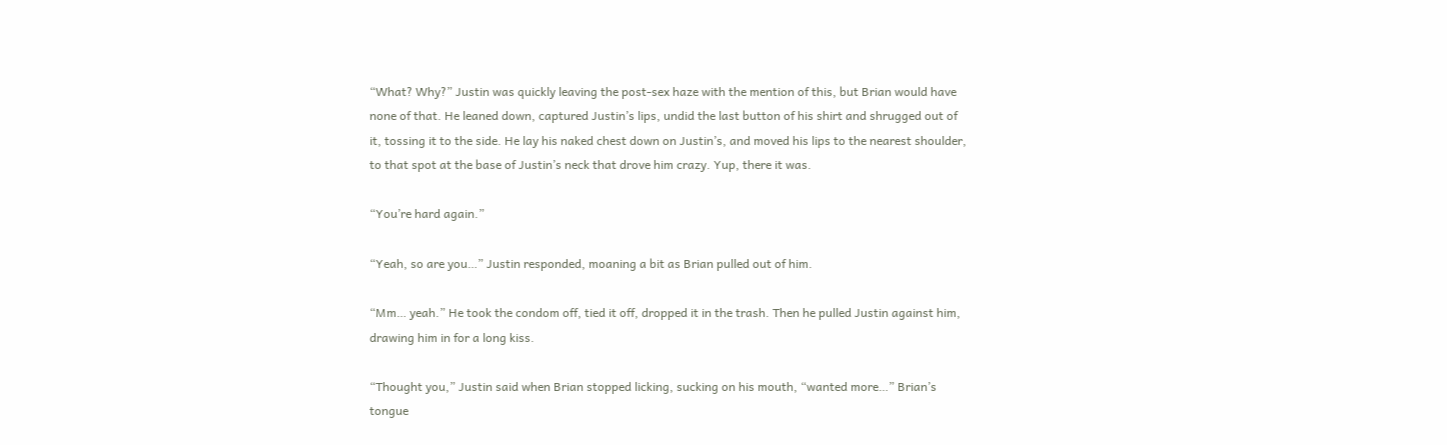“What? Why?” Justin was quickly leaving the post-sex haze with the mention of this, but Brian would have none of that. He leaned down, captured Justin’s lips, undid the last button of his shirt and shrugged out of it, tossing it to the side. He lay his naked chest down on Justin’s, and moved his lips to the nearest shoulder, to that spot at the base of Justin’s neck that drove him crazy. Yup, there it was.

“You’re hard again.”

“Yeah, so are you…” Justin responded, moaning a bit as Brian pulled out of him.

“Mm… yeah.” He took the condom off, tied it off, dropped it in the trash. Then he pulled Justin against him, drawing him in for a long kiss.

“Thought you,” Justin said when Brian stopped licking, sucking on his mouth, “wanted more…” Brian’s tongue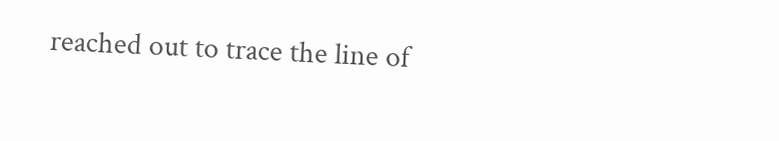reached out to trace the line of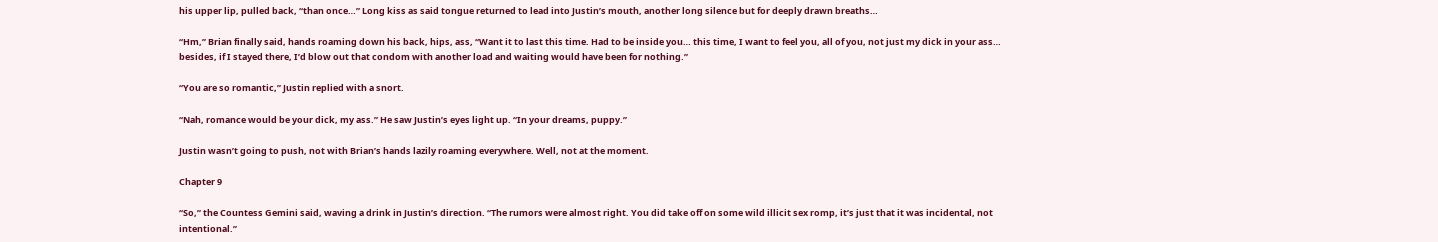his upper lip, pulled back, “than once…” Long kiss as said tongue returned to lead into Justin’s mouth, another long silence but for deeply drawn breaths…

“Hm,” Brian finally said, hands roaming down his back, hips, ass, “Want it to last this time. Had to be inside you… this time, I want to feel you, all of you, not just my dick in your ass… besides, if I stayed there, I’d blow out that condom with another load and waiting would have been for nothing.”

“You are so romantic,” Justin replied with a snort.

“Nah, romance would be your dick, my ass.” He saw Justin’s eyes light up. “In your dreams, puppy.”

Justin wasn’t going to push, not with Brian’s hands lazily roaming everywhere. Well, not at the moment.

Chapter 9

“So,” the Countess Gemini said, waving a drink in Justin’s direction. “The rumors were almost right. You did take off on some wild illicit sex romp, it’s just that it was incidental, not intentional.”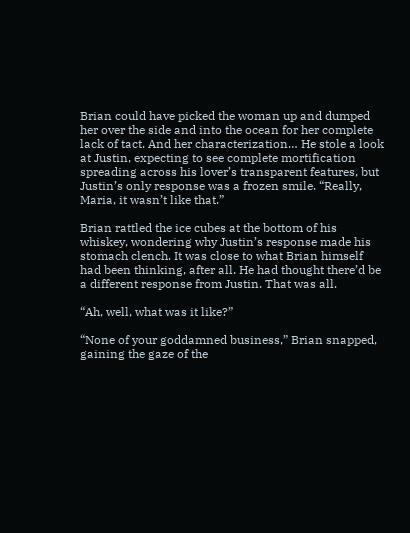Brian could have picked the woman up and dumped her over the side and into the ocean for her complete lack of tact. And her characterization… He stole a look at Justin, expecting to see complete mortification spreading across his lover’s transparent features, but Justin’s only response was a frozen smile. “Really, Maria, it wasn’t like that.”

Brian rattled the ice cubes at the bottom of his whiskey, wondering why Justin’s response made his stomach clench. It was close to what Brian himself had been thinking, after all. He had thought there’d be a different response from Justin. That was all.

“Ah, well, what was it like?”

“None of your goddamned business,” Brian snapped, gaining the gaze of the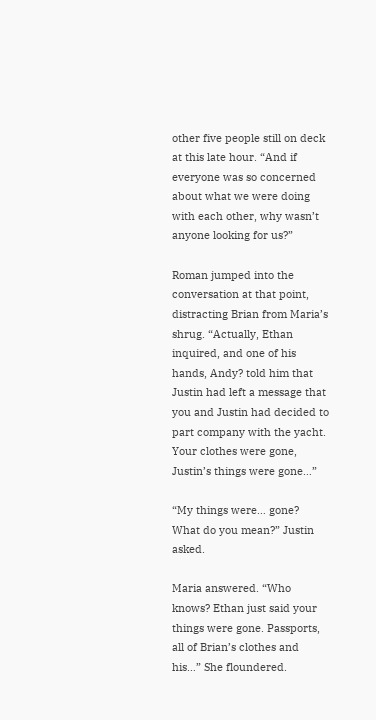other five people still on deck at this late hour. “And if everyone was so concerned about what we were doing with each other, why wasn’t anyone looking for us?”

Roman jumped into the conversation at that point, distracting Brian from Maria’s shrug. “Actually, Ethan inquired, and one of his hands, Andy? told him that Justin had left a message that you and Justin had decided to part company with the yacht. Your clothes were gone, Justin’s things were gone…”

“My things were… gone? What do you mean?” Justin asked.

Maria answered. “Who knows? Ethan just said your things were gone. Passports, all of Brian’s clothes and his…” She floundered.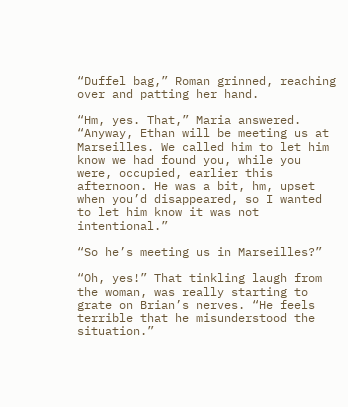“Duffel bag,” Roman grinned, reaching over and patting her hand.

“Hm, yes. That,” Maria answered. “Anyway, Ethan will be meeting us at Marseilles. We called him to let him know we had found you, while you were, occupied, earlier this afternoon. He was a bit, hm, upset when you’d disappeared, so I wanted to let him know it was not intentional.”

“So he’s meeting us in Marseilles?”

“Oh, yes!” That tinkling laugh from the woman, was really starting to grate on Brian’s nerves. “He feels terrible that he misunderstood the situation.”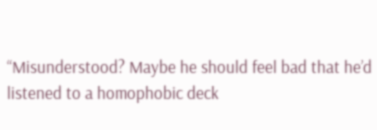“Misunderstood? Maybe he should feel bad that he’d listened to a homophobic deck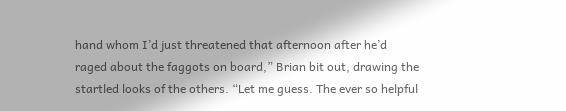hand whom I’d just threatened that afternoon after he’d raged about the faggots on board,” Brian bit out, drawing the startled looks of the others. “Let me guess. The ever so helpful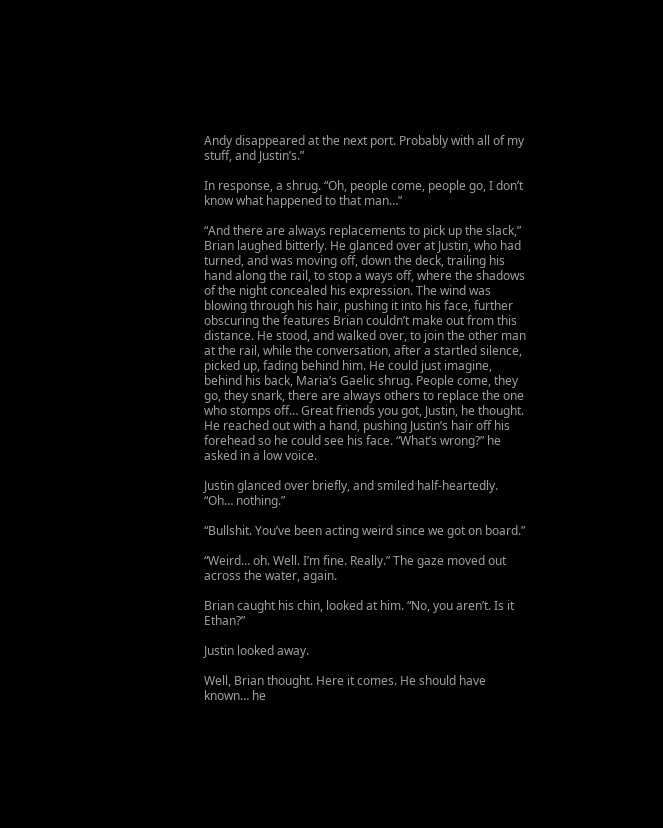Andy disappeared at the next port. Probably with all of my stuff, and Justin’s.”

In response, a shrug. “Oh, people come, people go, I don’t know what happened to that man…”

“And there are always replacements to pick up the slack,” Brian laughed bitterly. He glanced over at Justin, who had turned, and was moving off, down the deck, trailing his hand along the rail, to stop a ways off, where the shadows of the night concealed his expression. The wind was blowing through his hair, pushing it into his face, further obscuring the features Brian couldn’t make out from this distance. He stood, and walked over, to join the other man at the rail, while the conversation, after a startled silence, picked up, fading behind him. He could just imagine, behind his back, Maria’s Gaelic shrug. People come, they go, they snark, there are always others to replace the one who stomps off… Great friends you got, Justin, he thought. He reached out with a hand, pushing Justin’s hair off his forehead so he could see his face. “What’s wrong?” he asked in a low voice.

Justin glanced over briefly, and smiled half-heartedly. “Oh… nothing.”

“Bullshit. You’ve been acting weird since we got on board.”

“Weird… oh. Well. I’m fine. Really.” The gaze moved out across the water, again.

Brian caught his chin, looked at him. “No, you aren’t. Is it Ethan?”

Justin looked away.

Well, Brian thought. Here it comes. He should have known… he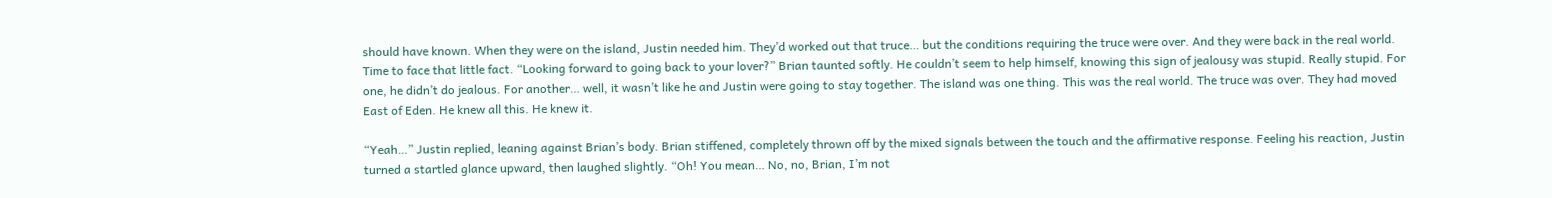should have known. When they were on the island, Justin needed him. They’d worked out that truce… but the conditions requiring the truce were over. And they were back in the real world. Time to face that little fact. “Looking forward to going back to your lover?” Brian taunted softly. He couldn’t seem to help himself, knowing this sign of jealousy was stupid. Really stupid. For one, he didn’t do jealous. For another… well, it wasn’t like he and Justin were going to stay together. The island was one thing. This was the real world. The truce was over. They had moved East of Eden. He knew all this. He knew it.

“Yeah…” Justin replied, leaning against Brian’s body. Brian stiffened, completely thrown off by the mixed signals between the touch and the affirmative response. Feeling his reaction, Justin turned a startled glance upward, then laughed slightly. “Oh! You mean… No, no, Brian, I’m not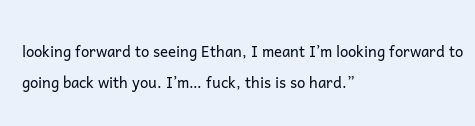looking forward to seeing Ethan, I meant I’m looking forward to going back with you. I’m… fuck, this is so hard.”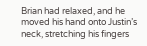Brian had relaxed, and he moved his hand onto Justin’s neck, stretching his fingers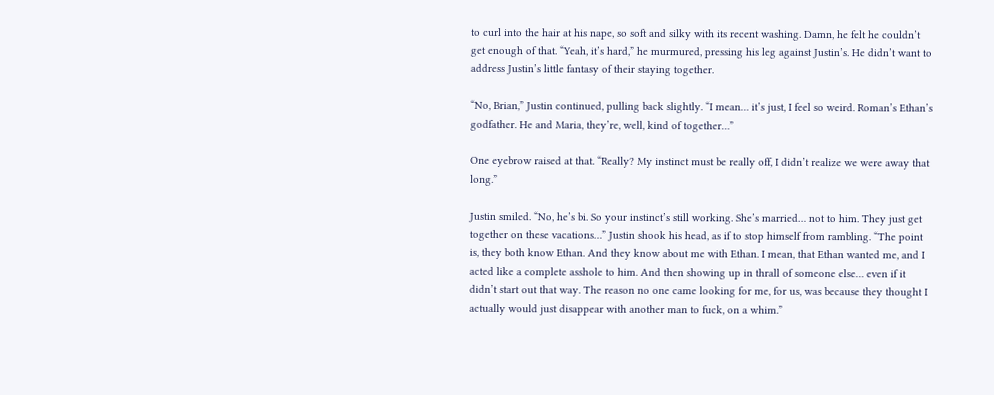to curl into the hair at his nape, so soft and silky with its recent washing. Damn, he felt he couldn’t get enough of that. “Yeah, it’s hard,” he murmured, pressing his leg against Justin’s. He didn’t want to address Justin’s little fantasy of their staying together.

“No, Brian,” Justin continued, pulling back slightly. “I mean… it’s just, I feel so weird. Roman’s Ethan’s godfather. He and Maria, they’re, well, kind of together…”

One eyebrow raised at that. “Really? My instinct must be really off, I didn’t realize we were away that long.”

Justin smiled. “No, he’s bi. So your instinct’s still working. She’s married… not to him. They just get together on these vacations…” Justin shook his head, as if to stop himself from rambling. “The point is, they both know Ethan. And they know about me with Ethan. I mean, that Ethan wanted me, and I acted like a complete asshole to him. And then showing up in thrall of someone else… even if it didn’t start out that way. The reason no one came looking for me, for us, was because they thought I actually would just disappear with another man to fuck, on a whim.”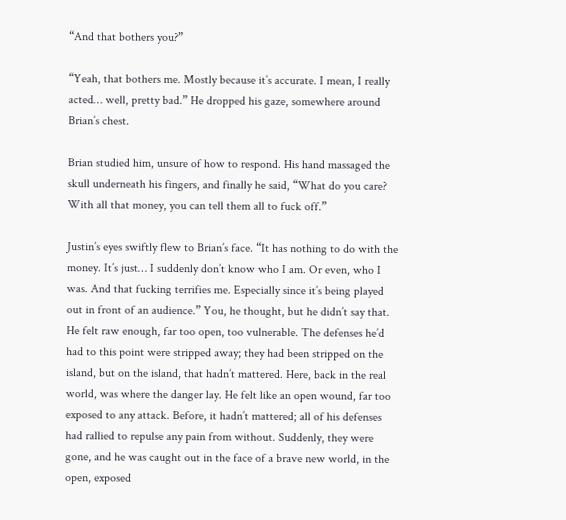“And that bothers you?”

“Yeah, that bothers me. Mostly because it’s accurate. I mean, I really acted… well, pretty bad.” He dropped his gaze, somewhere around Brian’s chest.

Brian studied him, unsure of how to respond. His hand massaged the skull underneath his fingers, and finally he said, “What do you care? With all that money, you can tell them all to fuck off.”

Justin’s eyes swiftly flew to Brian’s face. “It has nothing to do with the money. It’s just… I suddenly don’t know who I am. Or even, who I was. And that fucking terrifies me. Especially since it’s being played out in front of an audience.” You, he thought, but he didn’t say that. He felt raw enough, far too open, too vulnerable. The defenses he’d had to this point were stripped away; they had been stripped on the island, but on the island, that hadn’t mattered. Here, back in the real world, was where the danger lay. He felt like an open wound, far too exposed to any attack. Before, it hadn’t mattered; all of his defenses had rallied to repulse any pain from without. Suddenly, they were gone, and he was caught out in the face of a brave new world, in the open, exposed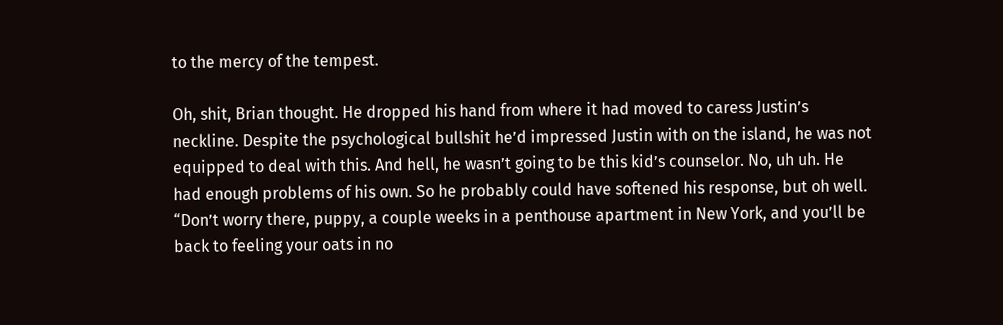to the mercy of the tempest.

Oh, shit, Brian thought. He dropped his hand from where it had moved to caress Justin’s neckline. Despite the psychological bullshit he’d impressed Justin with on the island, he was not equipped to deal with this. And hell, he wasn’t going to be this kid’s counselor. No, uh uh. He had enough problems of his own. So he probably could have softened his response, but oh well. “Don’t worry there, puppy, a couple weeks in a penthouse apartment in New York, and you’ll be back to feeling your oats in no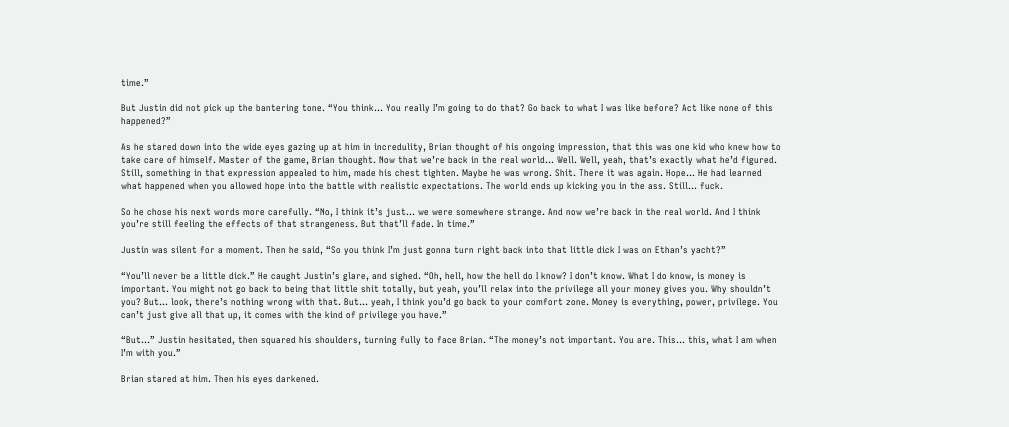time.”

But Justin did not pick up the bantering tone. “You think… You really I’m going to do that? Go back to what I was like before? Act like none of this happened?”

As he stared down into the wide eyes gazing up at him in incredulity, Brian thought of his ongoing impression, that this was one kid who knew how to take care of himself. Master of the game, Brian thought. Now that we’re back in the real world… Well. Well, yeah, that’s exactly what he’d figured. Still, something in that expression appealed to him, made his chest tighten. Maybe he was wrong. Shit. There it was again. Hope… He had learned what happened when you allowed hope into the battle with realistic expectations. The world ends up kicking you in the ass. Still… fuck.

So he chose his next words more carefully. “No, I think it’s just… we were somewhere strange. And now we’re back in the real world. And I think you’re still feeling the effects of that strangeness. But that’ll fade. In time.”

Justin was silent for a moment. Then he said, “So you think I’m just gonna turn right back into that little dick I was on Ethan’s yacht?”

“You’ll never be a little dick.” He caught Justin’s glare, and sighed. “Oh, hell, how the hell do I know? I don’t know. What I do know, is money is important. You might not go back to being that little shit totally, but yeah, you’ll relax into the privilege all your money gives you. Why shouldn’t you? But… look, there’s nothing wrong with that. But… yeah, I think you’d go back to your comfort zone. Money is everything, power, privilege. You can’t just give all that up, it comes with the kind of privilege you have.”

“But…” Justin hesitated, then squared his shoulders, turning fully to face Brian. “The money’s not important. You are. This… this, what I am when I’m with you.”

Brian stared at him. Then his eyes darkened.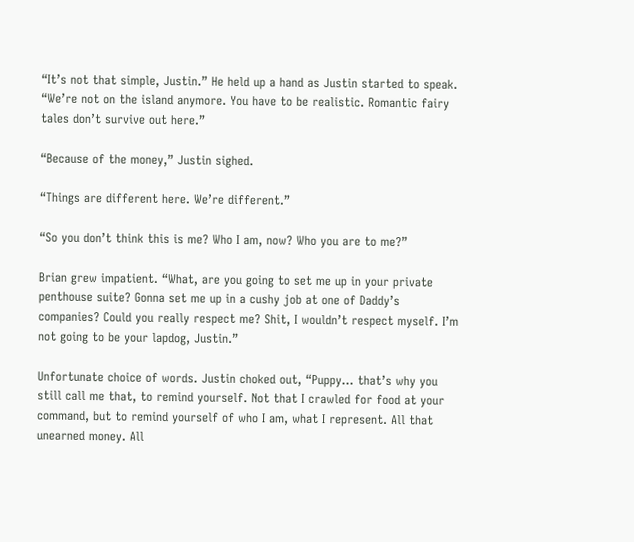“It’s not that simple, Justin.” He held up a hand as Justin started to speak. “We’re not on the island anymore. You have to be realistic. Romantic fairy tales don’t survive out here.”

“Because of the money,” Justin sighed.

“Things are different here. We’re different.”

“So you don’t think this is me? Who I am, now? Who you are to me?”

Brian grew impatient. “What, are you going to set me up in your private penthouse suite? Gonna set me up in a cushy job at one of Daddy’s companies? Could you really respect me? Shit, I wouldn’t respect myself. I’m not going to be your lapdog, Justin.”

Unfortunate choice of words. Justin choked out, “Puppy… that’s why you still call me that, to remind yourself. Not that I crawled for food at your command, but to remind yourself of who I am, what I represent. All that unearned money. All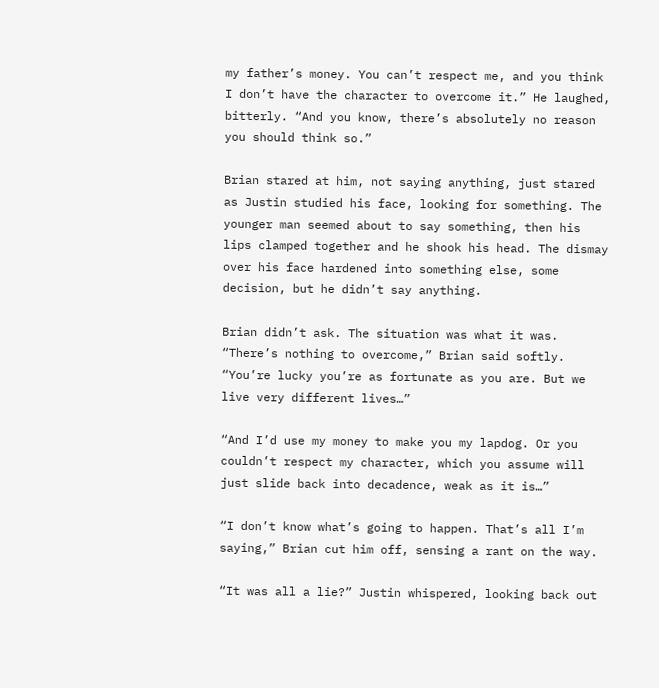my father’s money. You can’t respect me, and you think I don’t have the character to overcome it.” He laughed, bitterly. “And you know, there’s absolutely no reason you should think so.”

Brian stared at him, not saying anything, just stared as Justin studied his face, looking for something. The younger man seemed about to say something, then his lips clamped together and he shook his head. The dismay over his face hardened into something else, some decision, but he didn’t say anything.

Brian didn’t ask. The situation was what it was. “There’s nothing to overcome,” Brian said softly. “You’re lucky you’re as fortunate as you are. But we live very different lives…”

“And I’d use my money to make you my lapdog. Or you couldn’t respect my character, which you assume will just slide back into decadence, weak as it is…”

“I don’t know what’s going to happen. That’s all I’m saying,” Brian cut him off, sensing a rant on the way.

“It was all a lie?” Justin whispered, looking back out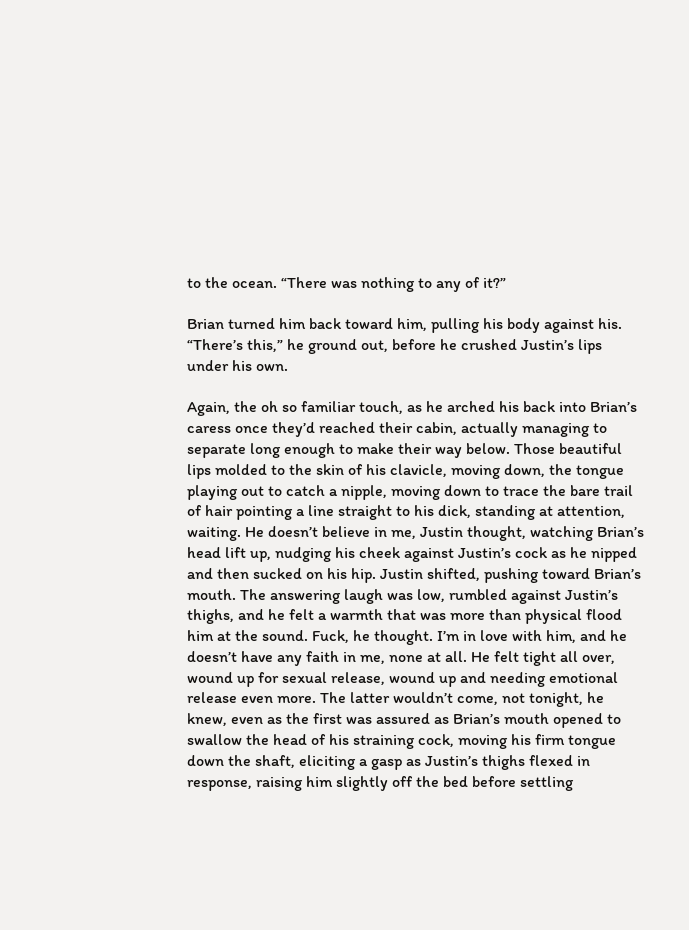to the ocean. “There was nothing to any of it?”

Brian turned him back toward him, pulling his body against his. “There’s this,” he ground out, before he crushed Justin’s lips under his own.

Again, the oh so familiar touch, as he arched his back into Brian’s caress once they’d reached their cabin, actually managing to separate long enough to make their way below. Those beautiful lips molded to the skin of his clavicle, moving down, the tongue playing out to catch a nipple, moving down to trace the bare trail of hair pointing a line straight to his dick, standing at attention, waiting. He doesn’t believe in me, Justin thought, watching Brian’s head lift up, nudging his cheek against Justin’s cock as he nipped and then sucked on his hip. Justin shifted, pushing toward Brian’s mouth. The answering laugh was low, rumbled against Justin’s thighs, and he felt a warmth that was more than physical flood him at the sound. Fuck, he thought. I’m in love with him, and he doesn’t have any faith in me, none at all. He felt tight all over, wound up for sexual release, wound up and needing emotional release even more. The latter wouldn’t come, not tonight, he knew, even as the first was assured as Brian’s mouth opened to swallow the head of his straining cock, moving his firm tongue down the shaft, eliciting a gasp as Justin’s thighs flexed in response, raising him slightly off the bed before settling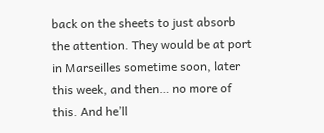back on the sheets to just absorb the attention. They would be at port in Marseilles sometime soon, later this week, and then… no more of this. And he’ll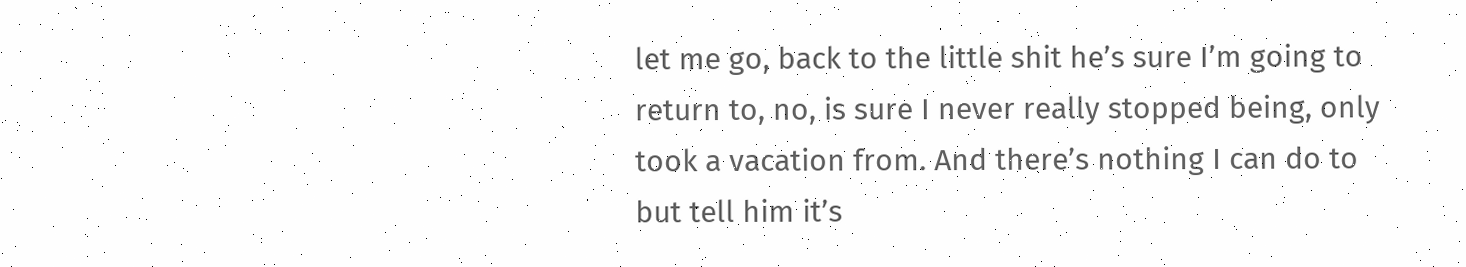let me go, back to the little shit he’s sure I’m going to return to, no, is sure I never really stopped being, only took a vacation from. And there’s nothing I can do to but tell him it’s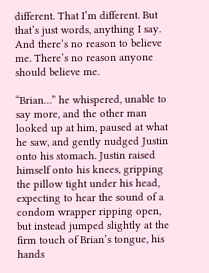different. That I’m different. But that’s just words, anything I say. And there’s no reason to believe me. There’s no reason anyone should believe me.

“Brian…” he whispered, unable to say more, and the other man looked up at him, paused at what he saw, and gently nudged Justin onto his stomach. Justin raised himself onto his knees, gripping the pillow tight under his head, expecting to hear the sound of a condom wrapper ripping open, but instead jumped slightly at the firm touch of Brian’s tongue, his hands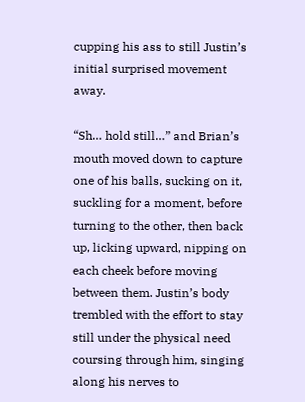cupping his ass to still Justin’s initial surprised movement away.

“Sh… hold still…” and Brian’s mouth moved down to capture one of his balls, sucking on it, suckling for a moment, before turning to the other, then back up, licking upward, nipping on each cheek before moving between them. Justin’s body trembled with the effort to stay still under the physical need coursing through him, singing along his nerves to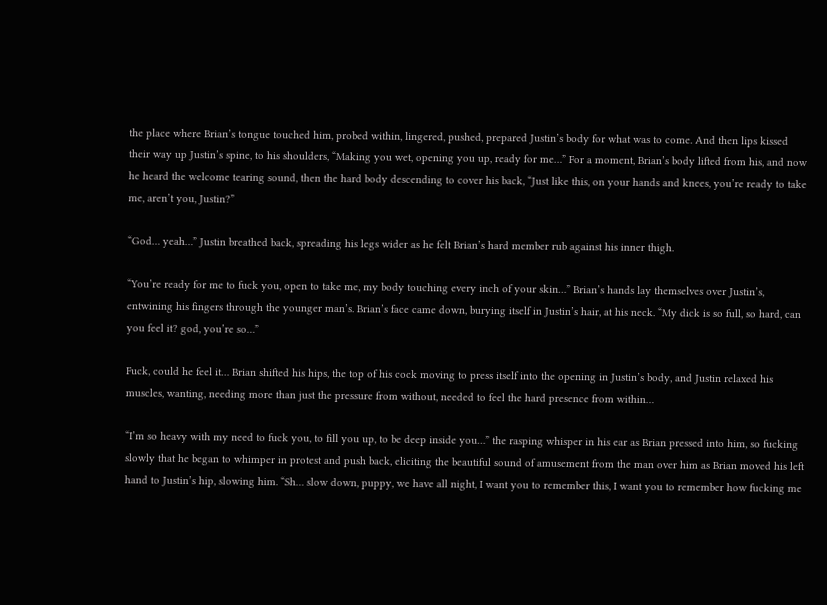the place where Brian’s tongue touched him, probed within, lingered, pushed, prepared Justin’s body for what was to come. And then lips kissed their way up Justin’s spine, to his shoulders, “Making you wet, opening you up, ready for me…” For a moment, Brian’s body lifted from his, and now he heard the welcome tearing sound, then the hard body descending to cover his back, “Just like this, on your hands and knees, you’re ready to take me, aren’t you, Justin?”

“God… yeah…” Justin breathed back, spreading his legs wider as he felt Brian’s hard member rub against his inner thigh.

“You’re ready for me to fuck you, open to take me, my body touching every inch of your skin…” Brian’s hands lay themselves over Justin’s, entwining his fingers through the younger man’s. Brian’s face came down, burying itself in Justin’s hair, at his neck. “My dick is so full, so hard, can you feel it? god, you’re so…”

Fuck, could he feel it… Brian shifted his hips, the top of his cock moving to press itself into the opening in Justin’s body, and Justin relaxed his muscles, wanting, needing more than just the pressure from without, needed to feel the hard presence from within…

“I’m so heavy with my need to fuck you, to fill you up, to be deep inside you…” the rasping whisper in his ear as Brian pressed into him, so fucking slowly that he began to whimper in protest and push back, eliciting the beautiful sound of amusement from the man over him as Brian moved his left hand to Justin’s hip, slowing him. “Sh… slow down, puppy, we have all night, I want you to remember this, I want you to remember how fucking me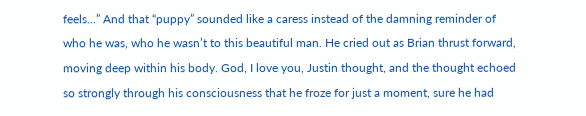feels…” And that “puppy” sounded like a caress instead of the damning reminder of who he was, who he wasn’t to this beautiful man. He cried out as Brian thrust forward, moving deep within his body. God, I love you, Justin thought, and the thought echoed so strongly through his consciousness that he froze for just a moment, sure he had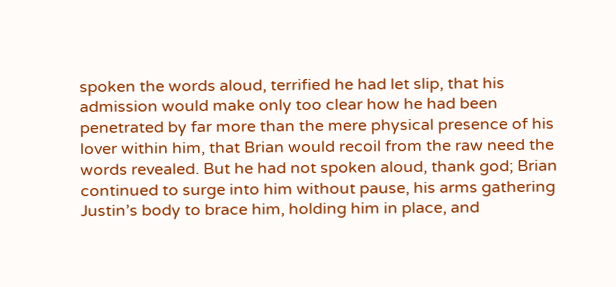spoken the words aloud, terrified he had let slip, that his admission would make only too clear how he had been penetrated by far more than the mere physical presence of his lover within him, that Brian would recoil from the raw need the words revealed. But he had not spoken aloud, thank god; Brian continued to surge into him without pause, his arms gathering Justin’s body to brace him, holding him in place, and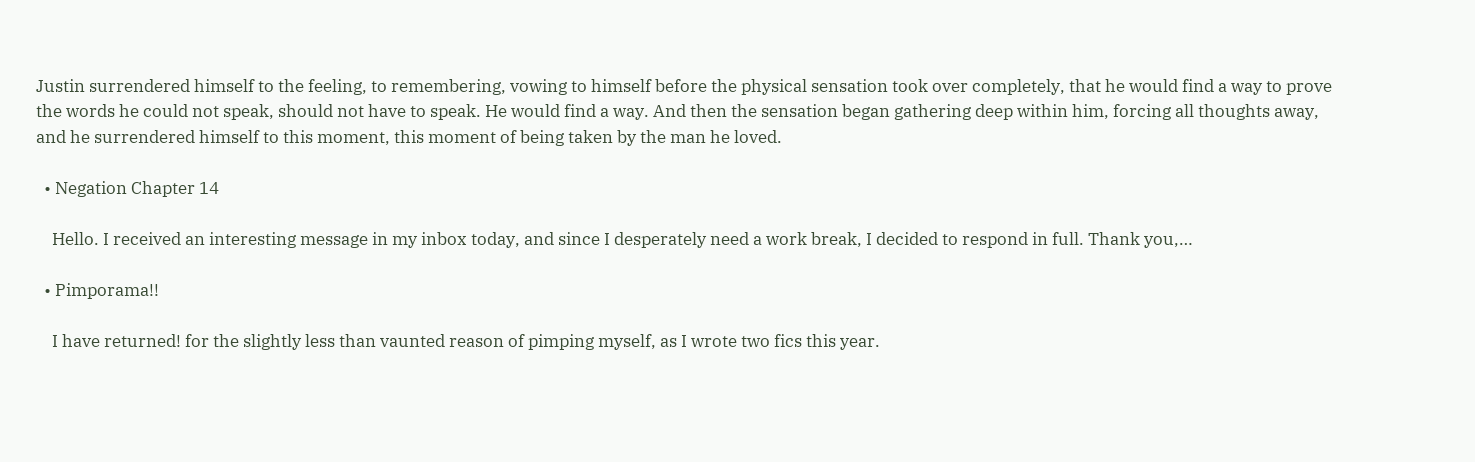Justin surrendered himself to the feeling, to remembering, vowing to himself before the physical sensation took over completely, that he would find a way to prove the words he could not speak, should not have to speak. He would find a way. And then the sensation began gathering deep within him, forcing all thoughts away, and he surrendered himself to this moment, this moment of being taken by the man he loved.

  • Negation Chapter 14

    Hello. I received an interesting message in my inbox today, and since I desperately need a work break, I decided to respond in full. Thank you,…

  • Pimporama!!

    I have returned! for the slightly less than vaunted reason of pimping myself, as I wrote two fics this year.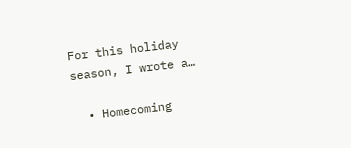For this holiday season, I wrote a…

  • Homecoming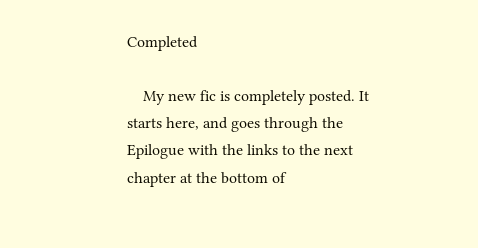Completed

    My new fic is completely posted. It starts here, and goes through the Epilogue with the links to the next chapter at the bottom of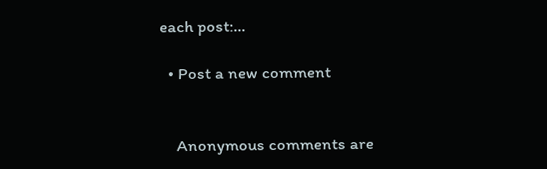each post:…

  • Post a new comment


    Anonymous comments are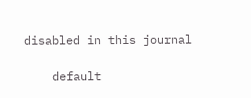disabled in this journal

    default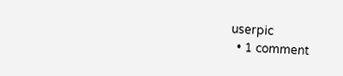userpic
  • 1 comment